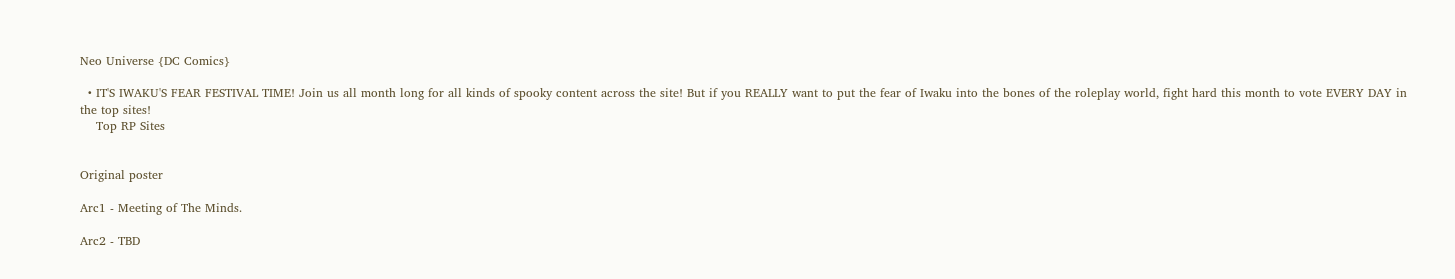Neo Universe {DC Comics}

  • IT'S IWAKU'S FEAR FESTIVAL TIME! Join us all month long for all kinds of spooky content across the site! But if you REALLY want to put the fear of Iwaku into the bones of the roleplay world, fight hard this month to vote EVERY DAY in the top sites!
    Top RP Sites


Original poster

Arc1 - Meeting of The Minds.

Arc2 - TBD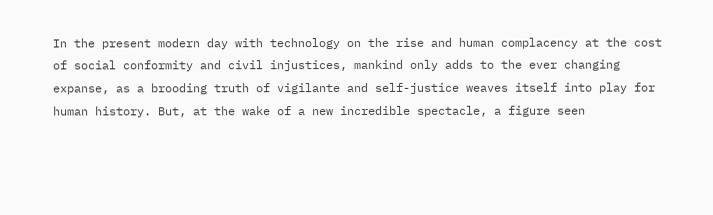In the present modern day with technology on the rise and human complacency at the cost of social conformity and civil injustices, mankind only adds to the ever changing expanse, as a brooding truth of vigilante and self-justice weaves itself into play for human history. But, at the wake of a new incredible spectacle, a figure seen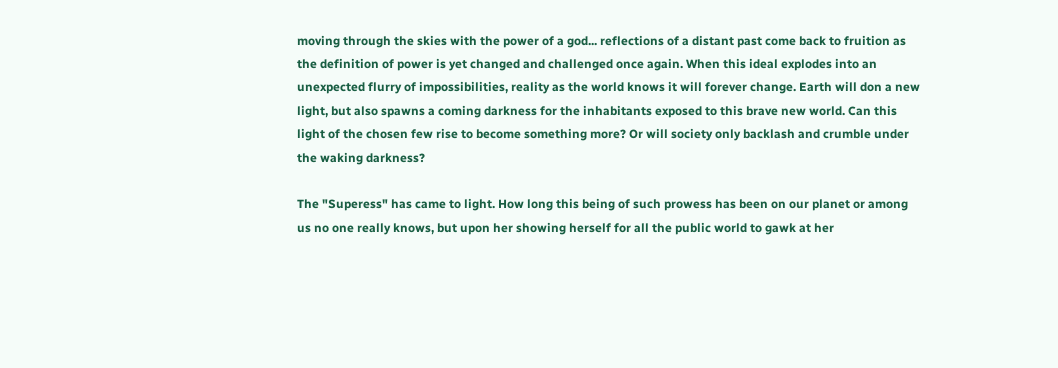moving through the skies with the power of a god... reflections of a distant past come back to fruition as the definition of power is yet changed and challenged once again. When this ideal explodes into an unexpected flurry of impossibilities, reality as the world knows it will forever change. Earth will don a new light, but also spawns a coming darkness for the inhabitants exposed to this brave new world. Can this light of the chosen few rise to become something more? Or will society only backlash and crumble under the waking darkness?

The "Superess" has came to light. How long this being of such prowess has been on our planet or among us no one really knows, but upon her showing herself for all the public world to gawk at her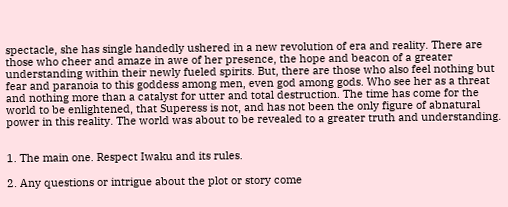spectacle, she has single handedly ushered in a new revolution of era and reality. There are those who cheer and amaze in awe of her presence, the hope and beacon of a greater understanding within their newly fueled spirits. But, there are those who also feel nothing but fear and paranoia to this goddess among men, even god among gods. Who see her as a threat and nothing more than a catalyst for utter and total destruction. The time has come for the world to be enlightened, that Superess is not, and has not been the only figure of abnatural power in this reality. The world was about to be revealed to a greater truth and understanding.


1. The main one. Respect Iwaku and its rules.

2. Any questions or intrigue about the plot or story come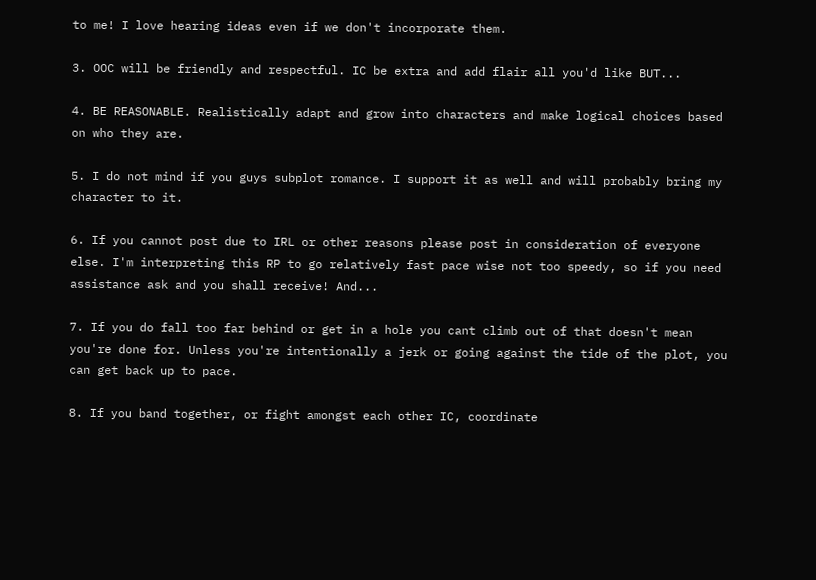to me! I love hearing ideas even if we don't incorporate them.

3. OOC will be friendly and respectful. IC be extra and add flair all you'd like BUT...

4. BE REASONABLE. Realistically adapt and grow into characters and make logical choices based on who they are.

5. I do not mind if you guys subplot romance. I support it as well and will probably bring my character to it.

6. If you cannot post due to IRL or other reasons please post in consideration of everyone else. I'm interpreting this RP to go relatively fast pace wise not too speedy, so if you need assistance ask and you shall receive! And...

7. If you do fall too far behind or get in a hole you cant climb out of that doesn't mean you're done for. Unless you're intentionally a jerk or going against the tide of the plot, you can get back up to pace.

8. If you band together, or fight amongst each other IC, coordinate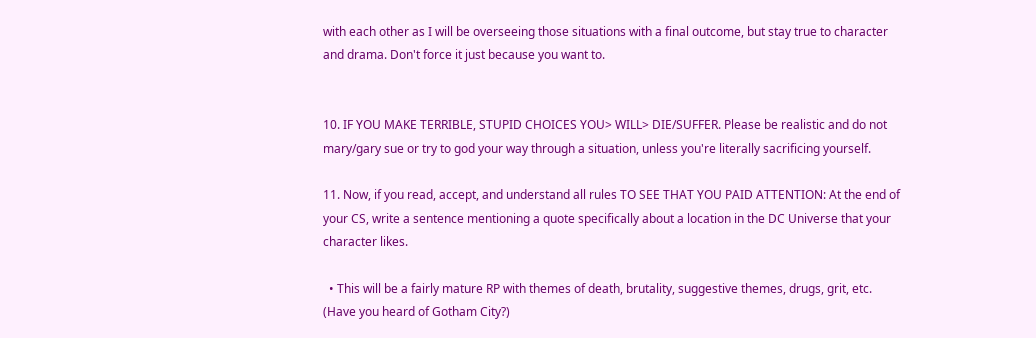with each other as I will be overseeing those situations with a final outcome, but stay true to character and drama. Don't force it just because you want to.


10. IF YOU MAKE TERRIBLE, STUPID CHOICES YOU> WILL> DIE/SUFFER. Please be realistic and do not mary/gary sue or try to god your way through a situation, unless you're literally sacrificing yourself.

11. Now, if you read, accept, and understand all rules TO SEE THAT YOU PAID ATTENTION: At the end of your CS, write a sentence mentioning a quote specifically about a location in the DC Universe that your character likes.

  • This will be a fairly mature RP with themes of death, brutality, suggestive themes, drugs, grit, etc. (Have you heard of Gotham City?)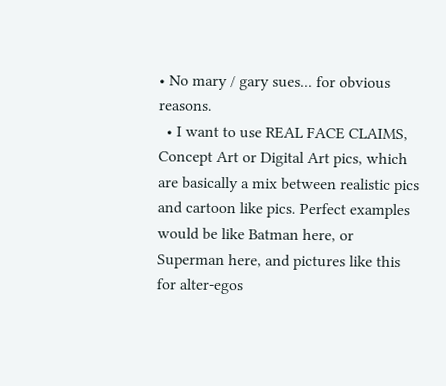• No mary / gary sues... for obvious reasons.
  • I want to use REAL FACE CLAIMS, Concept Art or Digital Art pics, which are basically a mix between realistic pics and cartoon like pics. Perfect examples would be like Batman here, or Superman here, and pictures like this for alter-egos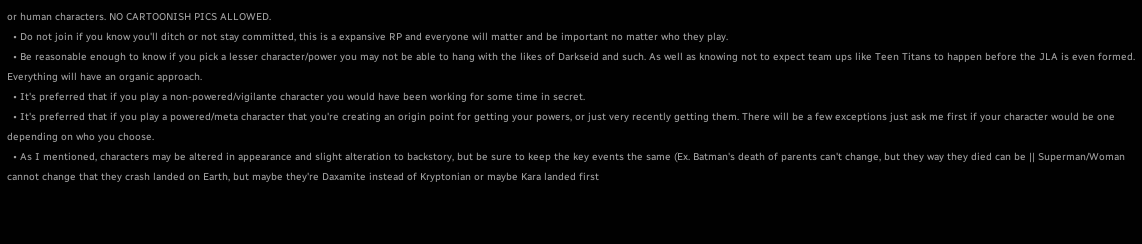or human characters. NO CARTOONISH PICS ALLOWED.
  • Do not join if you know you'll ditch or not stay committed, this is a expansive RP and everyone will matter and be important no matter who they play.
  • Be reasonable enough to know if you pick a lesser character/power you may not be able to hang with the likes of Darkseid and such. As well as knowing not to expect team ups like Teen Titans to happen before the JLA is even formed. Everything will have an organic approach.
  • It's preferred that if you play a non-powered/vigilante character you would have been working for some time in secret.
  • It's preferred that if you play a powered/meta character that you're creating an origin point for getting your powers, or just very recently getting them. There will be a few exceptions just ask me first if your character would be one depending on who you choose.
  • As I mentioned, characters may be altered in appearance and slight alteration to backstory, but be sure to keep the key events the same (Ex. Batman's death of parents can't change, but they way they died can be || Superman/Woman cannot change that they crash landed on Earth, but maybe they're Daxamite instead of Kryptonian or maybe Kara landed first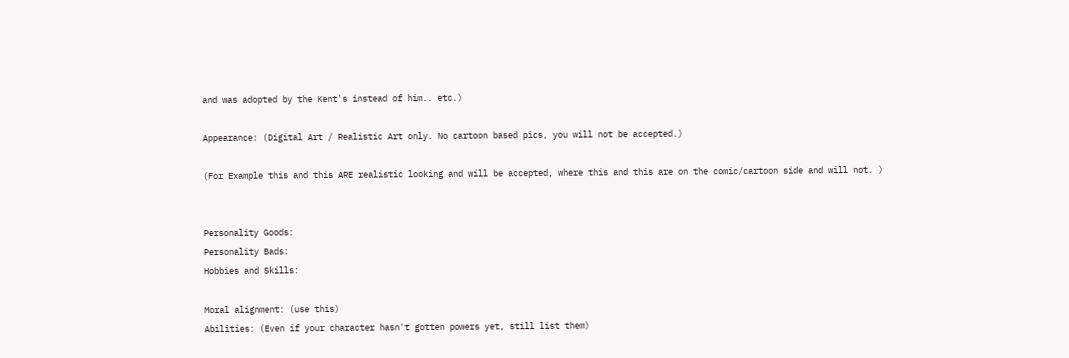and was adopted by the Kent's instead of him.. etc.)

Appearance: (Digital Art / Realistic Art only. No cartoon based pics, you will not be accepted.)

(For Example this and this ARE realistic looking and will be accepted, where this and this are on the comic/cartoon side and will not. )


Personality Goods:
Personality Bads:
Hobbies and Skills:

Moral alignment: (use this)
Abilities: (Even if your character hasn't gotten powers yet, still list them)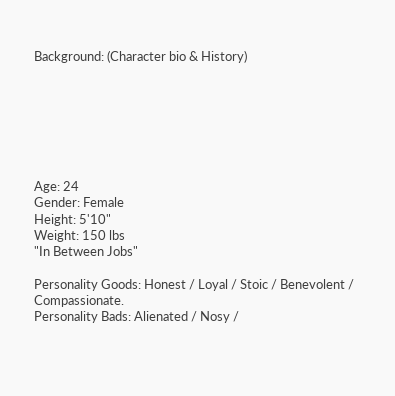Background: (Character bio & History)







Age: 24
Gender: Female
Height: 5'10"
Weight: 150 lbs
"In Between Jobs"

Personality Goods: Honest / Loyal / Stoic / Benevolent / Compassionate.
Personality Bads: Alienated / Nosy /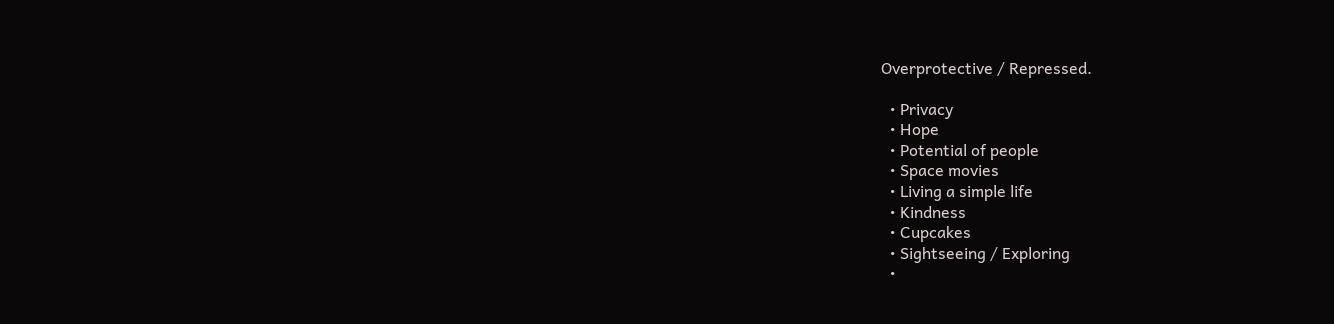Overprotective / Repressed.

  • Privacy
  • Hope
  • Potential of people
  • Space movies
  • Living a simple life
  • Kindness
  • Cupcakes
  • Sightseeing / Exploring
  •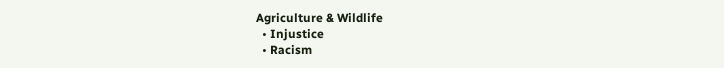Agriculture & Wildlife
  • Injustice
  • Racism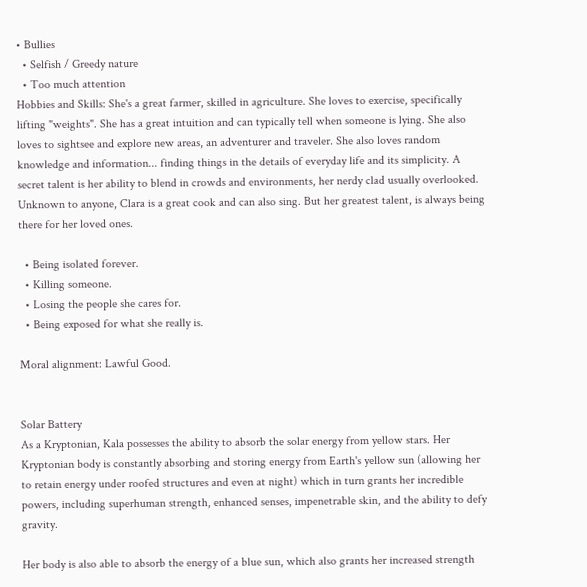• Bullies
  • Selfish / Greedy nature
  • Too much attention
Hobbies and Skills: She's a great farmer, skilled in agriculture. She loves to exercise, specifically lifting "weights". She has a great intuition and can typically tell when someone is lying. She also loves to sightsee and explore new areas, an adventurer and traveler. She also loves random knowledge and information... finding things in the details of everyday life and its simplicity. A secret talent is her ability to blend in crowds and environments, her nerdy clad usually overlooked. Unknown to anyone, Clara is a great cook and can also sing. But her greatest talent, is always being there for her loved ones.

  • Being isolated forever.
  • Killing someone.
  • Losing the people she cares for.
  • Being exposed for what she really is.

Moral alignment: Lawful Good.


Solar Battery
As a Kryptonian, Kala possesses the ability to absorb the solar energy from yellow stars. Her Kryptonian body is constantly absorbing and storing energy from Earth's yellow sun (allowing her to retain energy under roofed structures and even at night) which in turn grants her incredible powers, including superhuman strength, enhanced senses, impenetrable skin, and the ability to defy gravity.

Her body is also able to absorb the energy of a blue sun, which also grants her increased strength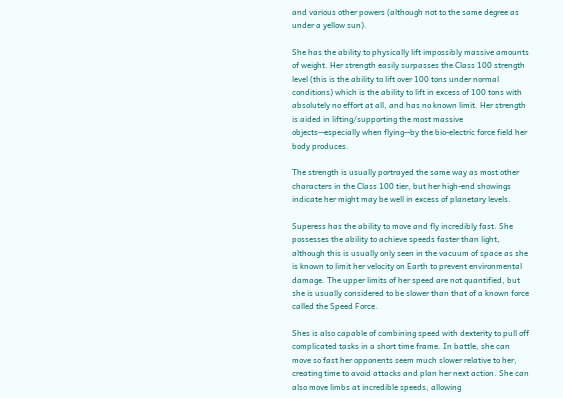and various other powers (although not to the same degree as under a yellow sun).

She has the ability to physically lift impossibly massive amounts of weight. Her strength easily surpasses the Class 100 strength level (this is the ability to lift over 100 tons under normal conditions) which is the ability to lift in excess of 100 tons with absolutely no effort at all, and has no known limit. Her strength is aided in lifting/supporting the most massive objects--especially when flying--by the bio-electric force field her body produces.

The strength is usually portrayed the same way as most other characters in the Class 100 tier, but her high-end showings indicate her might may be well in excess of planetary levels.

Superess has the ability to move and fly incredibly fast. She possesses the ability to achieve speeds faster than light, although this is usually only seen in the vacuum of space as she is known to limit her velocity on Earth to prevent environmental damage. The upper limits of her speed are not quantified, but she is usually considered to be slower than that of a known force called the Speed Force.

Shes is also capable of combining speed with dexterity to pull off complicated tasks in a short time frame. In battle, she can move so fast her opponents seem much slower relative to her, creating time to avoid attacks and plan her next action. She can also move limbs at incredible speeds, allowing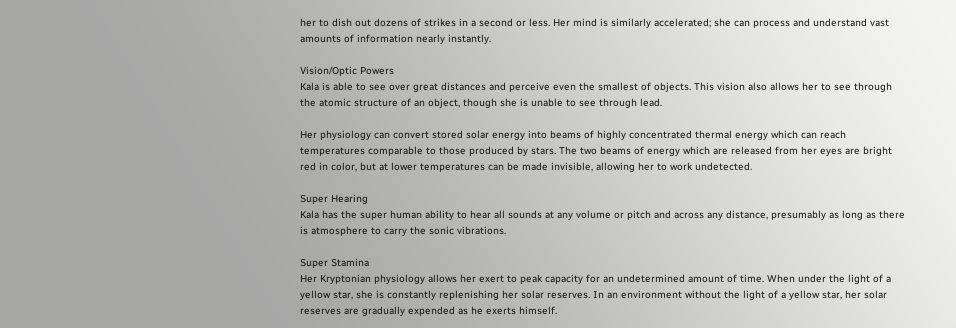her to dish out dozens of strikes in a second or less. Her mind is similarly accelerated; she can process and understand vast amounts of information nearly instantly.

Vision/Optic Powers
Kala is able to see over great distances and perceive even the smallest of objects. This vision also allows her to see through the atomic structure of an object, though she is unable to see through lead.

Her physiology can convert stored solar energy into beams of highly concentrated thermal energy which can reach temperatures comparable to those produced by stars. The two beams of energy which are released from her eyes are bright red in color, but at lower temperatures can be made invisible, allowing her to work undetected.

Super Hearing
Kala has the super human ability to hear all sounds at any volume or pitch and across any distance, presumably as long as there is atmosphere to carry the sonic vibrations.

Super Stamina
Her Kryptonian physiology allows her exert to peak capacity for an undetermined amount of time. When under the light of a yellow star, she is constantly replenishing her solar reserves. In an environment without the light of a yellow star, her solar reserves are gradually expended as he exerts himself.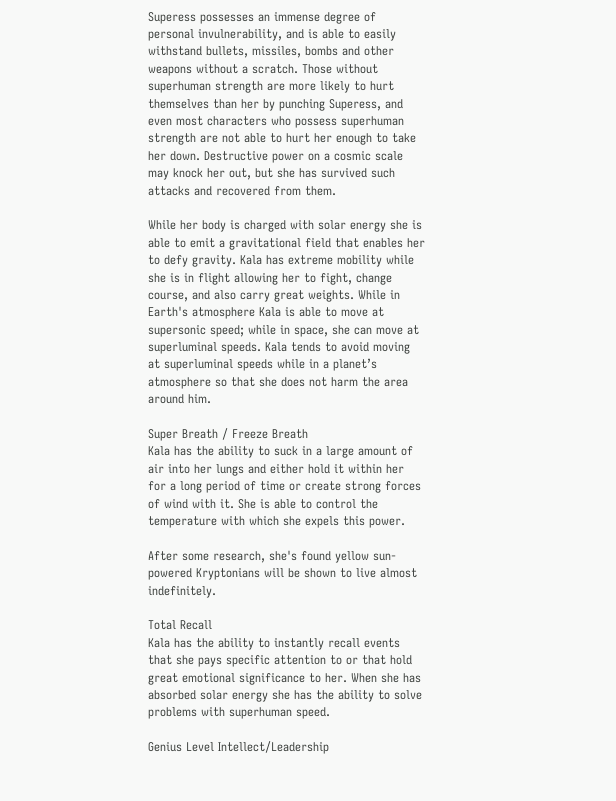Superess possesses an immense degree of personal invulnerability, and is able to easily withstand bullets, missiles, bombs and other weapons without a scratch. Those without superhuman strength are more likely to hurt themselves than her by punching Superess, and even most characters who possess superhuman strength are not able to hurt her enough to take her down. Destructive power on a cosmic scale may knock her out, but she has survived such attacks and recovered from them.

While her body is charged with solar energy she is able to emit a gravitational field that enables her to defy gravity. Kala has extreme mobility while she is in flight allowing her to fight, change course, and also carry great weights. While in Earth's atmosphere Kala is able to move at supersonic speed; while in space, she can move at superluminal speeds. Kala tends to avoid moving at superluminal speeds while in a planet’s atmosphere so that she does not harm the area around him.

Super Breath / Freeze Breath
Kala has the ability to suck in a large amount of air into her lungs and either hold it within her for a long period of time or create strong forces of wind with it. She is able to control the temperature with which she expels this power.

After some research, she's found yellow sun-powered Kryptonians will be shown to live almost indefinitely.

Total Recall
Kala has the ability to instantly recall events that she pays specific attention to or that hold great emotional significance to her. When she has absorbed solar energy she has the ability to solve problems with superhuman speed.

Genius Level Intellect/Leadership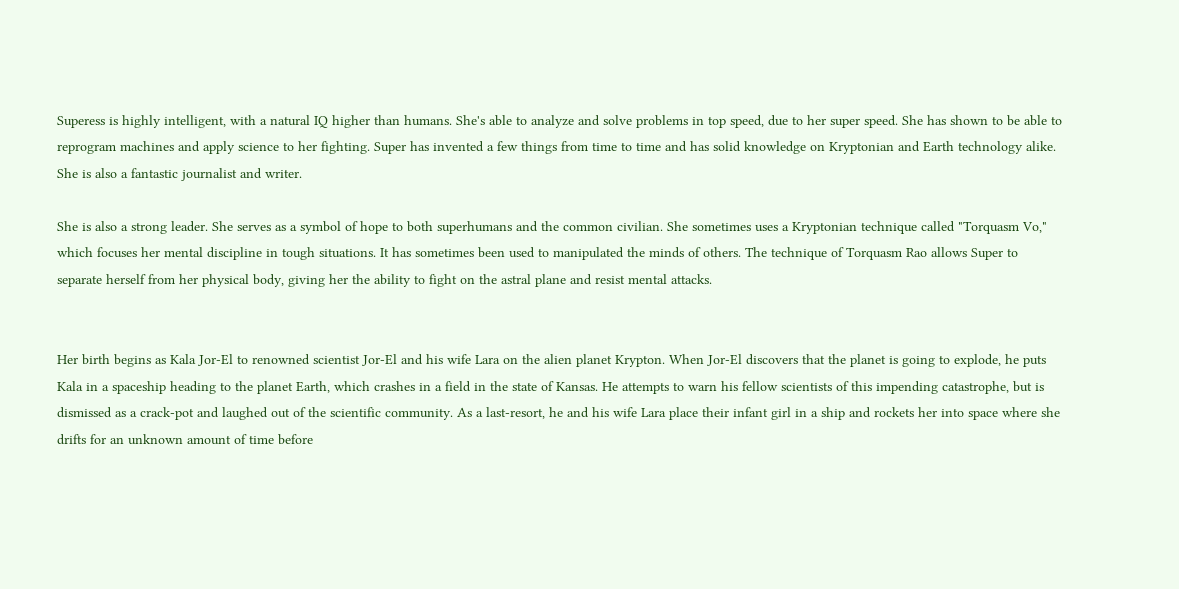Superess is highly intelligent, with a natural IQ higher than humans. She's able to analyze and solve problems in top speed, due to her super speed. She has shown to be able to reprogram machines and apply science to her fighting. Super has invented a few things from time to time and has solid knowledge on Kryptonian and Earth technology alike. She is also a fantastic journalist and writer.

She is also a strong leader. She serves as a symbol of hope to both superhumans and the common civilian. She sometimes uses a Kryptonian technique called "Torquasm Vo," which focuses her mental discipline in tough situations. It has sometimes been used to manipulated the minds of others. The technique of Torquasm Rao allows Super to separate herself from her physical body, giving her the ability to fight on the astral plane and resist mental attacks.


Her birth begins as Kala Jor-El to renowned scientist Jor-El and his wife Lara on the alien planet Krypton. When Jor-El discovers that the planet is going to explode, he puts Kala in a spaceship heading to the planet Earth, which crashes in a field in the state of Kansas. He attempts to warn his fellow scientists of this impending catastrophe, but is dismissed as a crack-pot and laughed out of the scientific community. As a last-resort, he and his wife Lara place their infant girl in a ship and rockets her into space where she drifts for an unknown amount of time before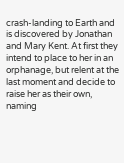crash-landing to Earth and is discovered by Jonathan and Mary Kent. At first they intend to place to her in an orphanage, but relent at the last moment and decide to raise her as their own, naming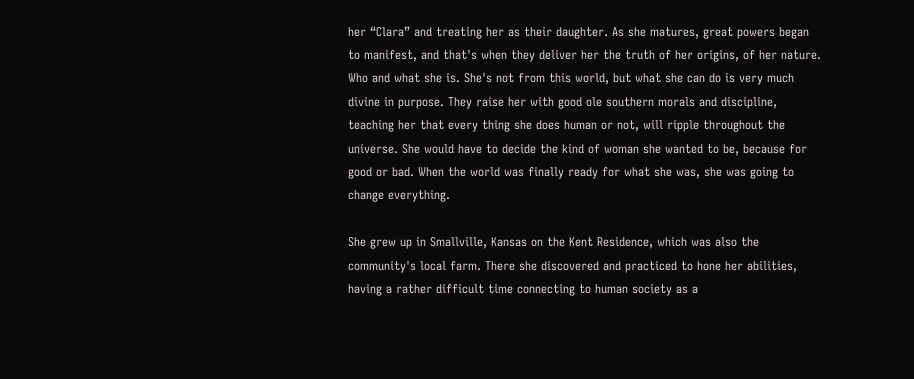her “Clara” and treating her as their daughter. As she matures, great powers began to manifest, and that's when they deliver her the truth of her origins, of her nature. Who and what she is. She's not from this world, but what she can do is very much divine in purpose. They raise her with good ole southern morals and discipline, teaching her that every thing she does human or not, will ripple throughout the universe. She would have to decide the kind of woman she wanted to be, because for good or bad. When the world was finally ready for what she was, she was going to change everything.

She grew up in Smallville, Kansas on the Kent Residence, which was also the community's local farm. There she discovered and practiced to hone her abilities, having a rather difficult time connecting to human society as a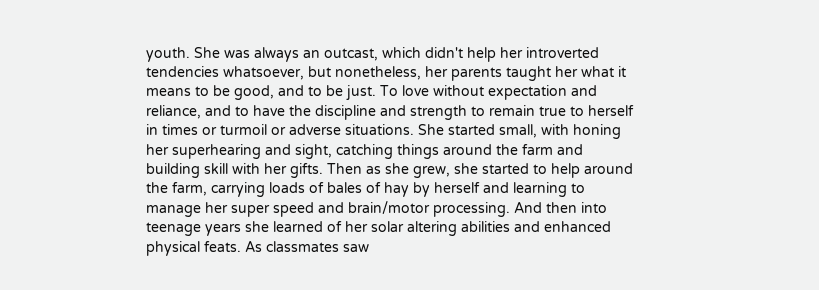youth. She was always an outcast, which didn't help her introverted tendencies whatsoever, but nonetheless, her parents taught her what it means to be good, and to be just. To love without expectation and reliance, and to have the discipline and strength to remain true to herself in times or turmoil or adverse situations. She started small, with honing her superhearing and sight, catching things around the farm and building skill with her gifts. Then as she grew, she started to help around the farm, carrying loads of bales of hay by herself and learning to manage her super speed and brain/motor processing. And then into teenage years she learned of her solar altering abilities and enhanced physical feats. As classmates saw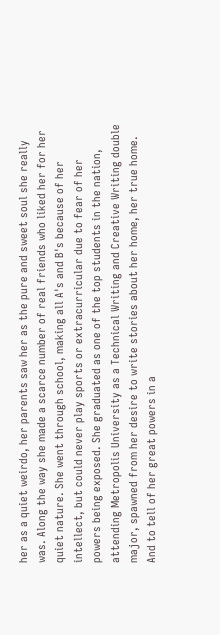her as a quiet weirdo, her parents saw her as the pure and sweet soul she really was. Along the way she made a scarce number of real friends who liked her for her quiet nature. She went through school, making all A's and B's because of her intellect, but could never play sports or extracurricular due to fear of her powers being exposed. She graduated as one of the top students in the nation, attending Metropolis University as a Technical Writing and Creative Writing double major, spawned from her desire to write stories about her home, her true home. And to tell of her great powers in a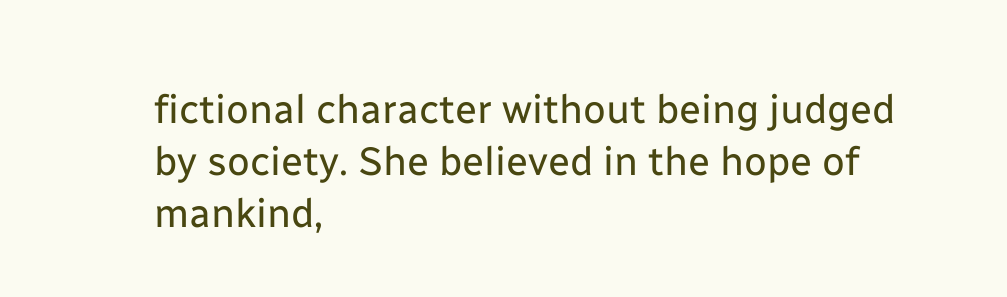fictional character without being judged by society. She believed in the hope of mankind,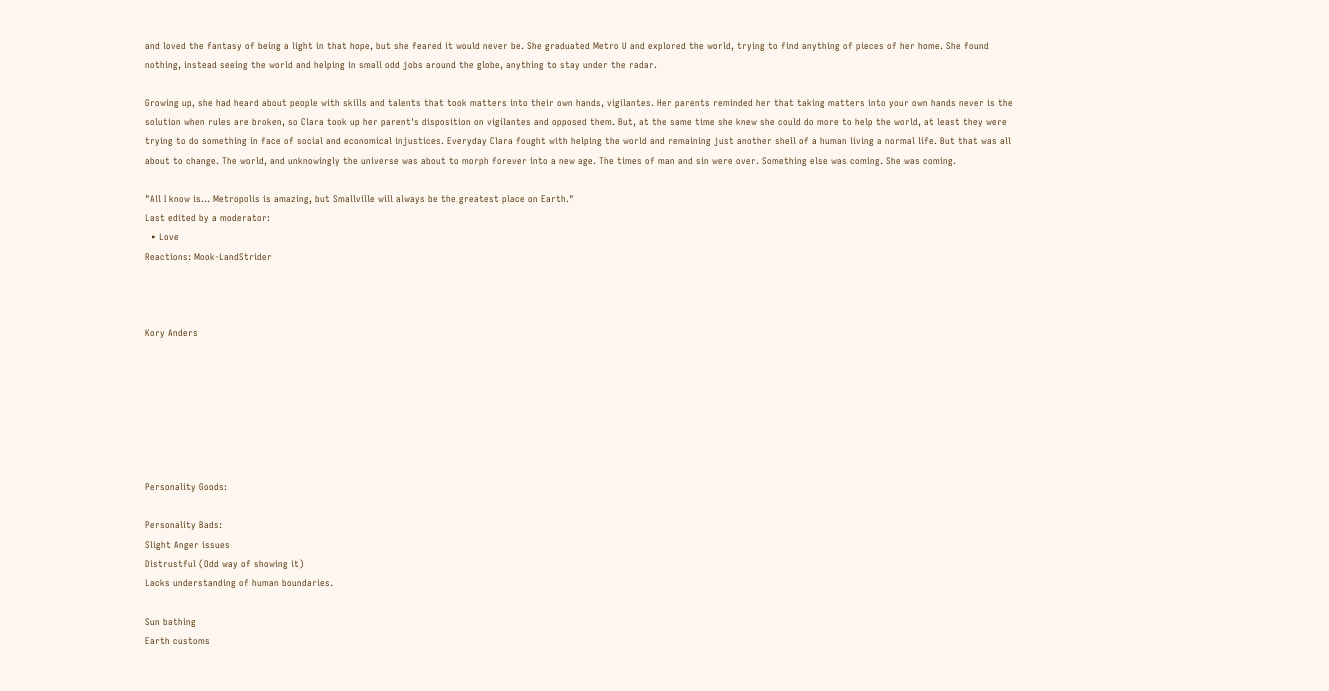and loved the fantasy of being a light in that hope, but she feared it would never be. She graduated Metro U and explored the world, trying to find anything of pieces of her home. She found nothing, instead seeing the world and helping in small odd jobs around the globe, anything to stay under the radar.

Growing up, she had heard about people with skills and talents that took matters into their own hands, vigilantes. Her parents reminded her that taking matters into your own hands never is the solution when rules are broken, so Clara took up her parent's disposition on vigilantes and opposed them. But, at the same time she knew she could do more to help the world, at least they were trying to do something in face of social and economical injustices. Everyday Clara fought with helping the world and remaining just another shell of a human living a normal life. But that was all about to change. The world, and unknowingly the universe was about to morph forever into a new age. The times of man and sin were over. Something else was coming. She was coming.

"All I know is... Metropolis is amazing, but Smallville will always be the greatest place on Earth."
Last edited by a moderator:
  • Love
Reactions: Mook-LandStrider



Kory Anders







Personality Goods:

Personality Bads:
Slight Anger issues
Distrustful (Odd way of showing it)
Lacks understanding of human boundaries.

Sun bathing
Earth customs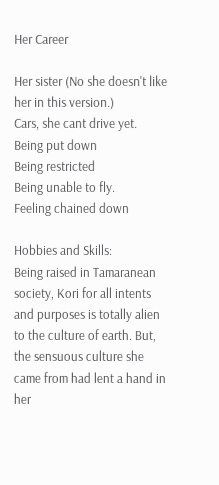Her Career

Her sister (No she doesn't like her in this version.)
Cars, she cant drive yet.
Being put down
Being restricted
Being unable to fly.
Feeling chained down

Hobbies and Skills:
Being raised in Tamaranean society, Kori for all intents and purposes is totally alien to the culture of earth. But, the sensuous culture she came from had lent a hand in her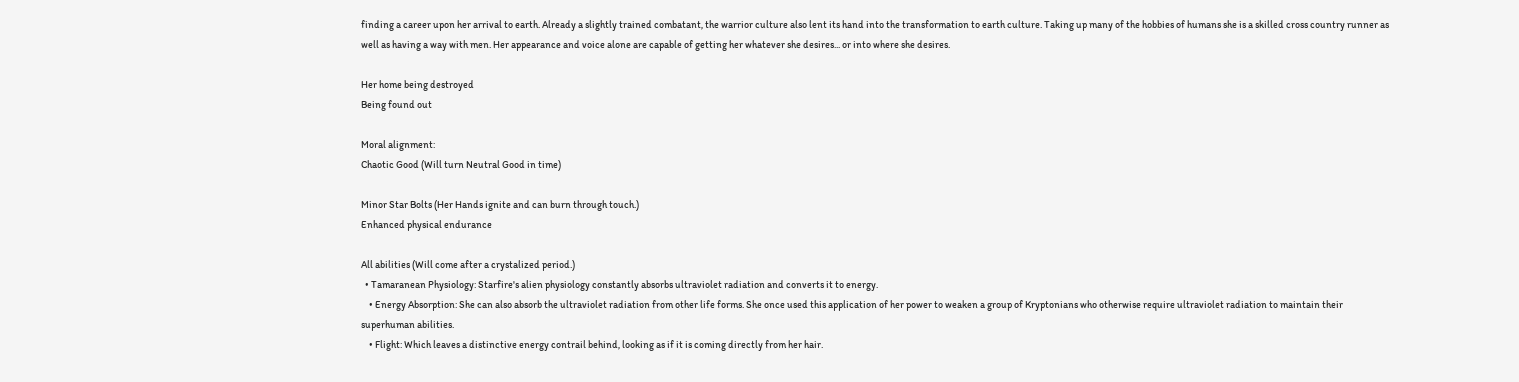finding a career upon her arrival to earth. Already a slightly trained combatant, the warrior culture also lent its hand into the transformation to earth culture. Taking up many of the hobbies of humans she is a skilled cross country runner as well as having a way with men. Her appearance and voice alone are capable of getting her whatever she desires... or into where she desires.

Her home being destroyed
Being found out

Moral alignment:
Chaotic Good (Will turn Neutral Good in time)

Minor Star Bolts (Her Hands ignite and can burn through touch.)
Enhanced physical endurance

All abilities (Will come after a crystalized period.)
  • Tamaranean Physiology: Starfire's alien physiology constantly absorbs ultraviolet radiation and converts it to energy.
    • Energy Absorption: She can also absorb the ultraviolet radiation from other life forms. She once used this application of her power to weaken a group of Kryptonians who otherwise require ultraviolet radiation to maintain their superhuman abilities.
    • Flight: Which leaves a distinctive energy contrail behind, looking as if it is coming directly from her hair.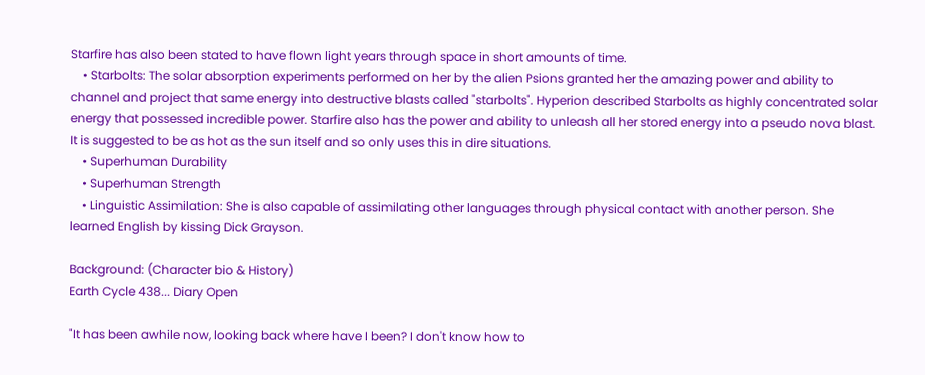Starfire has also been stated to have flown light years through space in short amounts of time.
    • Starbolts: The solar absorption experiments performed on her by the alien Psions granted her the amazing power and ability to channel and project that same energy into destructive blasts called "starbolts". Hyperion described Starbolts as highly concentrated solar energy that possessed incredible power. Starfire also has the power and ability to unleash all her stored energy into a pseudo nova blast. It is suggested to be as hot as the sun itself and so only uses this in dire situations.
    • Superhuman Durability
    • Superhuman Strength
    • Linguistic Assimilation: She is also capable of assimilating other languages through physical contact with another person. She learned English by kissing Dick Grayson.

Background: (Character bio & History)
Earth Cycle 438... Diary Open

"It has been awhile now, looking back where have I been? I don't know how to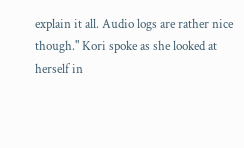explain it all. Audio logs are rather nice though." Kori spoke as she looked at herself in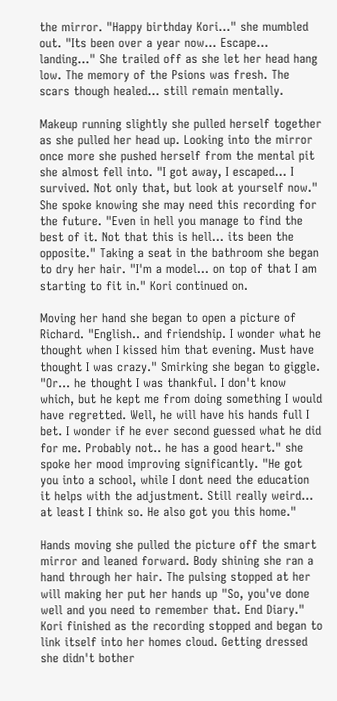the mirror. "Happy birthday Kori..." she mumbled out. "Its been over a year now... Escape... landing..." She trailed off as she let her head hang low. The memory of the Psions was fresh. The scars though healed... still remain mentally.

Makeup running slightly she pulled herself together as she pulled her head up. Looking into the mirror once more she pushed herself from the mental pit she almost fell into. "I got away, I escaped... I survived. Not only that, but look at yourself now." She spoke knowing she may need this recording for the future. "Even in hell you manage to find the best of it. Not that this is hell... its been the opposite." Taking a seat in the bathroom she began to dry her hair. "I'm a model... on top of that I am starting to fit in." Kori continued on.

Moving her hand she began to open a picture of Richard. "English.. and friendship. I wonder what he thought when I kissed him that evening. Must have thought I was crazy." Smirking she began to giggle. "Or... he thought I was thankful. I don't know which, but he kept me from doing something I would have regretted. Well, he will have his hands full I bet. I wonder if he ever second guessed what he did for me. Probably not.. he has a good heart." she spoke her mood improving significantly. "He got you into a school, while I dont need the education it helps with the adjustment. Still really weird... at least I think so. He also got you this home."

Hands moving she pulled the picture off the smart mirror and leaned forward. Body shining she ran a hand through her hair. The pulsing stopped at her will making her put her hands up "So, you've done well and you need to remember that. End Diary." Kori finished as the recording stopped and began to link itself into her homes cloud. Getting dressed she didn't bother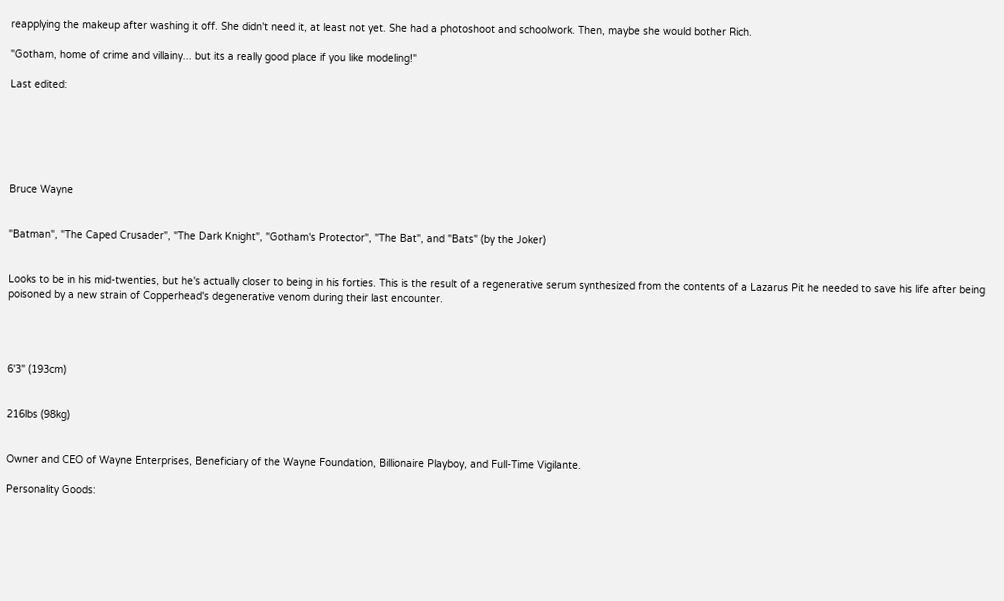reapplying the makeup after washing it off. She didn't need it, at least not yet. She had a photoshoot and schoolwork. Then, maybe she would bother Rich.

"Gotham, home of crime and villainy... but its a really good place if you like modeling!"

Last edited:






Bruce Wayne


"Batman", "The Caped Crusader", "The Dark Knight", "Gotham's Protector", "The Bat", and "Bats" (by the Joker)


Looks to be in his mid-twenties, but he's actually closer to being in his forties. This is the result of a regenerative serum synthesized from the contents of a Lazarus Pit he needed to save his life after being poisoned by a new strain of Copperhead's degenerative venom during their last encounter.




6'3" (193cm)


216lbs (98kg)


Owner and CEO of Wayne Enterprises, Beneficiary of the Wayne Foundation, Billionaire Playboy, and Full-Time Vigilante.

Personality Goods: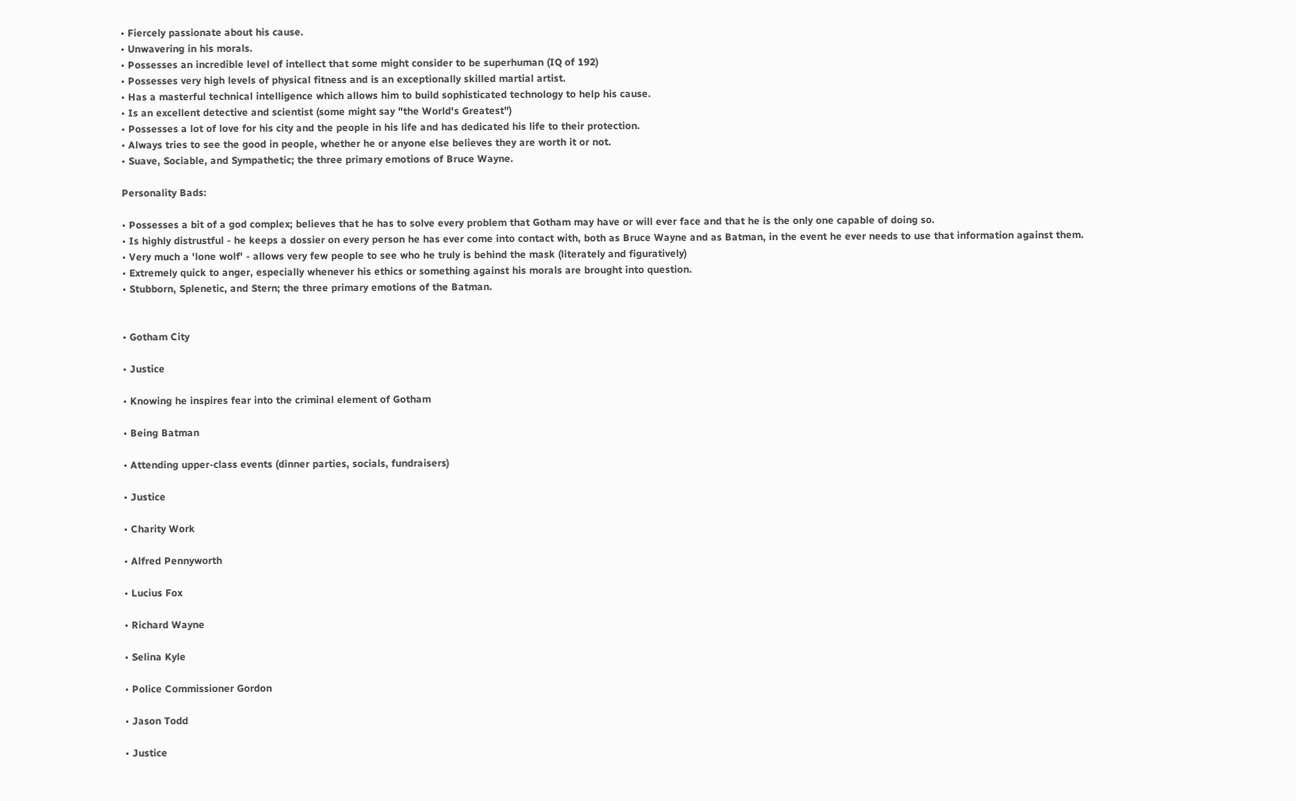• Fiercely passionate about his cause.
• Unwavering in his morals.
• Possesses an incredible level of intellect that some might consider to be superhuman (IQ of 192)
• Possesses very high levels of physical fitness and is an exceptionally skilled martial artist.
• Has a masterful technical intelligence which allows him to build sophisticated technology to help his cause.
• Is an excellent detective and scientist (some might say "the World's Greatest")
• Possesses a lot of love for his city and the people in his life and has dedicated his life to their protection.
• Always tries to see the good in people, whether he or anyone else believes they are worth it or not.
• Suave, Sociable, and Sympathetic; the three primary emotions of Bruce Wayne.

Personality Bads:

• Possesses a bit of a god complex; believes that he has to solve every problem that Gotham may have or will ever face and that he is the only one capable of doing so.
• Is highly distrustful - he keeps a dossier on every person he has ever come into contact with, both as Bruce Wayne and as Batman, in the event he ever needs to use that information against them.
• Very much a 'lone wolf' - allows very few people to see who he truly is behind the mask (literately and figuratively)
• Extremely quick to anger, especially whenever his ethics or something against his morals are brought into question.
• Stubborn, Splenetic, and Stern; the three primary emotions of the Batman.


• Gotham City

• Justice

• Knowing he inspires fear into the criminal element of Gotham

• Being Batman

• Attending upper-class events (dinner parties, socials, fundraisers)

• Justice

• Charity Work

• Alfred Pennyworth

• Lucius Fox

• Richard Wayne

• Selina Kyle

• Police Commissioner Gordon

• Jason Todd

• Justice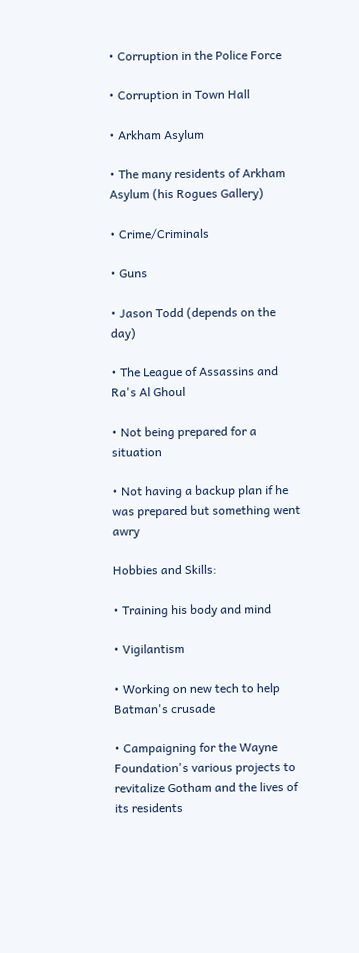• Corruption in the Police Force

• Corruption in Town Hall

• Arkham Asylum

• The many residents of Arkham Asylum (his Rogues Gallery)

• Crime/Criminals

• Guns

• Jason Todd (depends on the day)

• The League of Assassins and Ra's Al Ghoul

• Not being prepared for a situation

• Not having a backup plan if he was prepared but something went awry

Hobbies and Skills:

• Training his body and mind

• Vigilantism

• Working on new tech to help Batman's crusade

• Campaigning for the Wayne Foundation's various projects to revitalize Gotham and the lives of its residents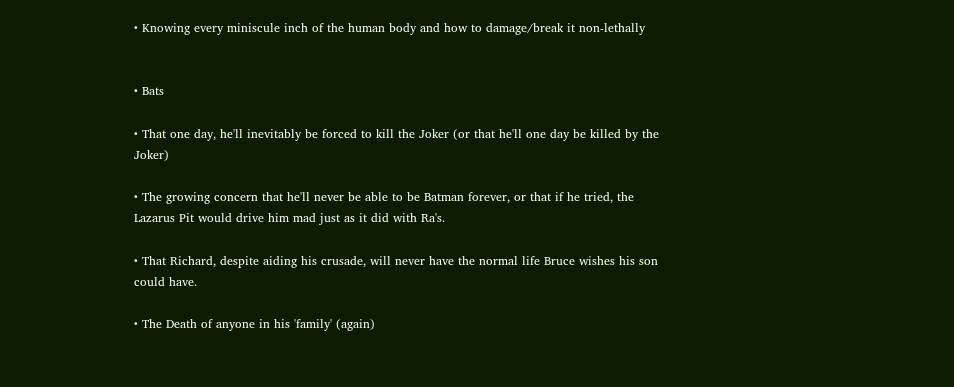• Knowing every miniscule inch of the human body and how to damage/break it non-lethally


• Bats

• That one day, he'll inevitably be forced to kill the Joker (or that he'll one day be killed by the Joker)

• The growing concern that he'll never be able to be Batman forever, or that if he tried, the Lazarus Pit would drive him mad just as it did with Ra's.

• That Richard, despite aiding his crusade, will never have the normal life Bruce wishes his son could have.

• The Death of anyone in his 'family' (again)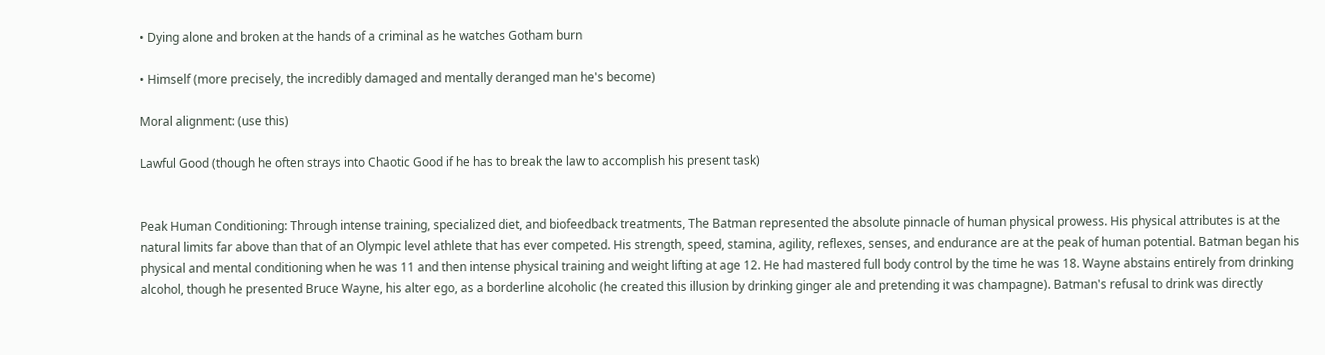• Dying alone and broken at the hands of a criminal as he watches Gotham burn

• Himself (more precisely, the incredibly damaged and mentally deranged man he's become)

Moral alignment: (use this)

Lawful Good (though he often strays into Chaotic Good if he has to break the law to accomplish his present task)


Peak Human Conditioning: Through intense training, specialized diet, and biofeedback treatments, The Batman represented the absolute pinnacle of human physical prowess. His physical attributes is at the natural limits far above than that of an Olympic level athlete that has ever competed. His strength, speed, stamina, agility, reflexes, senses, and endurance are at the peak of human potential. Batman began his physical and mental conditioning when he was 11 and then intense physical training and weight lifting at age 12. He had mastered full body control by the time he was 18. Wayne abstains entirely from drinking alcohol, though he presented Bruce Wayne, his alter ego, as a borderline alcoholic (he created this illusion by drinking ginger ale and pretending it was champagne). Batman's refusal to drink was directly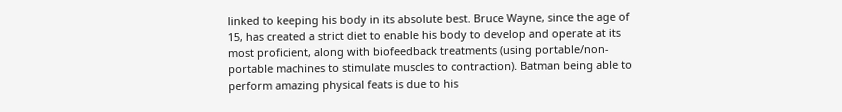linked to keeping his body in its absolute best. Bruce Wayne, since the age of 15, has created a strict diet to enable his body to develop and operate at its most proficient, along with biofeedback treatments (using portable/non-portable machines to stimulate muscles to contraction). Batman being able to perform amazing physical feats is due to his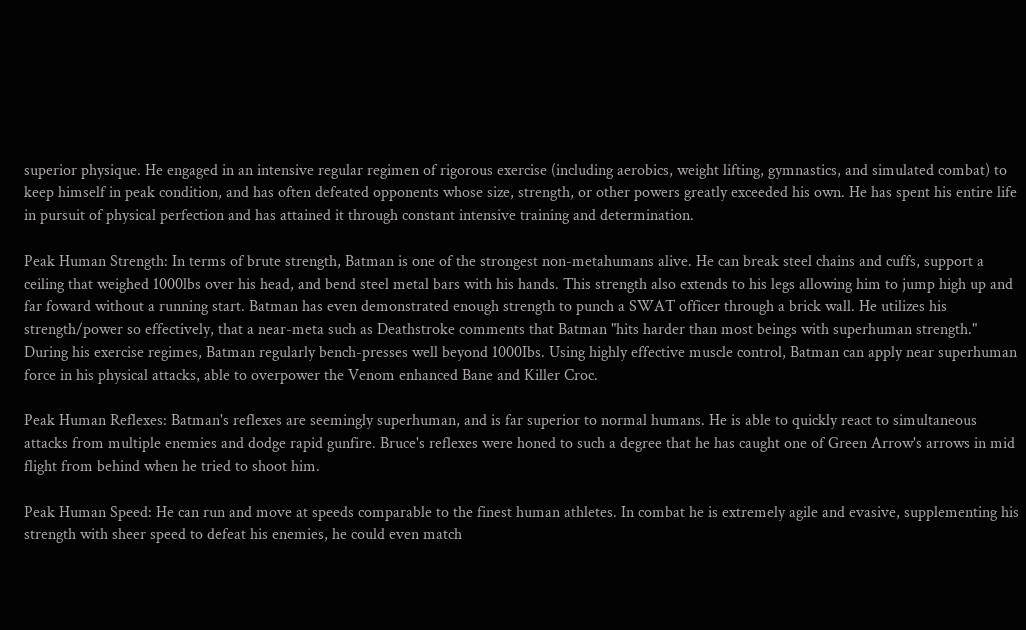superior physique. He engaged in an intensive regular regimen of rigorous exercise (including aerobics, weight lifting, gymnastics, and simulated combat) to keep himself in peak condition, and has often defeated opponents whose size, strength, or other powers greatly exceeded his own. He has spent his entire life in pursuit of physical perfection and has attained it through constant intensive training and determination.

Peak Human Strength: In terms of brute strength, Batman is one of the strongest non-metahumans alive. He can break steel chains and cuffs, support a ceiling that weighed 1000lbs over his head, and bend steel metal bars with his hands. This strength also extends to his legs allowing him to jump high up and far foward without a running start. Batman has even demonstrated enough strength to punch a SWAT officer through a brick wall. He utilizes his strength/power so effectively, that a near-meta such as Deathstroke comments that Batman "hits harder than most beings with superhuman strength." During his exercise regimes, Batman regularly bench-presses well beyond 1000Ibs. Using highly effective muscle control, Batman can apply near superhuman force in his physical attacks, able to overpower the Venom enhanced Bane and Killer Croc.

Peak Human Reflexes: Batman's reflexes are seemingly superhuman, and is far superior to normal humans. He is able to quickly react to simultaneous attacks from multiple enemies and dodge rapid gunfire. Bruce's reflexes were honed to such a degree that he has caught one of Green Arrow's arrows in mid flight from behind when he tried to shoot him.

Peak Human Speed: He can run and move at speeds comparable to the finest human athletes. In combat he is extremely agile and evasive, supplementing his strength with sheer speed to defeat his enemies, he could even match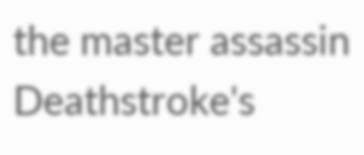the master assassin Deathstroke's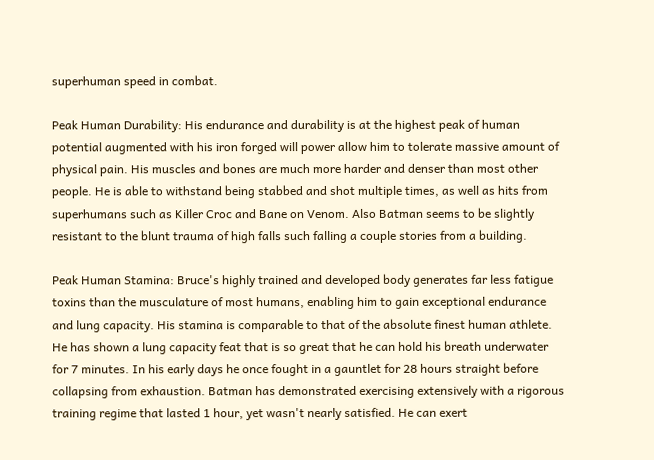superhuman speed in combat.

Peak Human Durability: His endurance and durability is at the highest peak of human potential augmented with his iron forged will power allow him to tolerate massive amount of physical pain. His muscles and bones are much more harder and denser than most other people. He is able to withstand being stabbed and shot multiple times, as well as hits from superhumans such as Killer Croc and Bane on Venom. Also Batman seems to be slightly resistant to the blunt trauma of high falls such falling a couple stories from a building.

Peak Human Stamina: Bruce's highly trained and developed body generates far less fatigue toxins than the musculature of most humans, enabling him to gain exceptional endurance and lung capacity. His stamina is comparable to that of the absolute finest human athlete. He has shown a lung capacity feat that is so great that he can hold his breath underwater for 7 minutes. In his early days he once fought in a gauntlet for 28 hours straight before collapsing from exhaustion. Batman has demonstrated exercising extensively with a rigorous training regime that lasted 1 hour, yet wasn't nearly satisfied. He can exert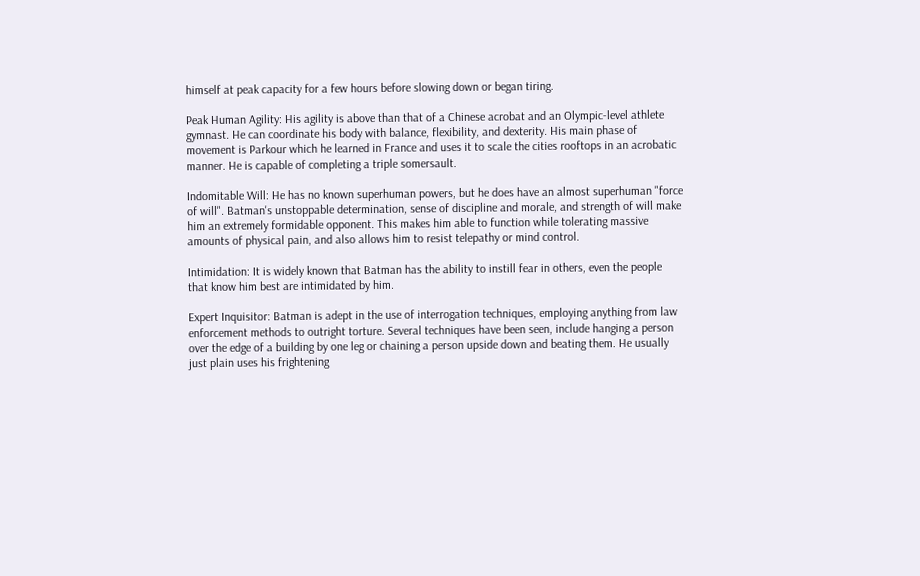himself at peak capacity for a few hours before slowing down or began tiring.

Peak Human Agility: His agility is above than that of a Chinese acrobat and an Olympic-level athlete gymnast. He can coordinate his body with balance, flexibility, and dexterity. His main phase of movement is Parkour which he learned in France and uses it to scale the cities rooftops in an acrobatic manner. He is capable of completing a triple somersault.

Indomitable Will: He has no known superhuman powers, but he does have an almost superhuman "force of will". Batman's unstoppable determination, sense of discipline and morale, and strength of will make him an extremely formidable opponent. This makes him able to function while tolerating massive amounts of physical pain, and also allows him to resist telepathy or mind control.

Intimidation: It is widely known that Batman has the ability to instill fear in others, even the people that know him best are intimidated by him.

Expert Inquisitor: Batman is adept in the use of interrogation techniques, employing anything from law enforcement methods to outright torture. Several techniques have been seen, include hanging a person over the edge of a building by one leg or chaining a person upside down and beating them. He usually just plain uses his frightening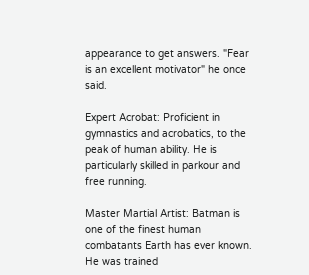appearance to get answers. "Fear is an excellent motivator" he once said.

Expert Acrobat: Proficient in gymnastics and acrobatics, to the peak of human ability. He is particularly skilled in parkour and free running.

Master Martial Artist: Batman is one of the finest human combatants Earth has ever known. He was trained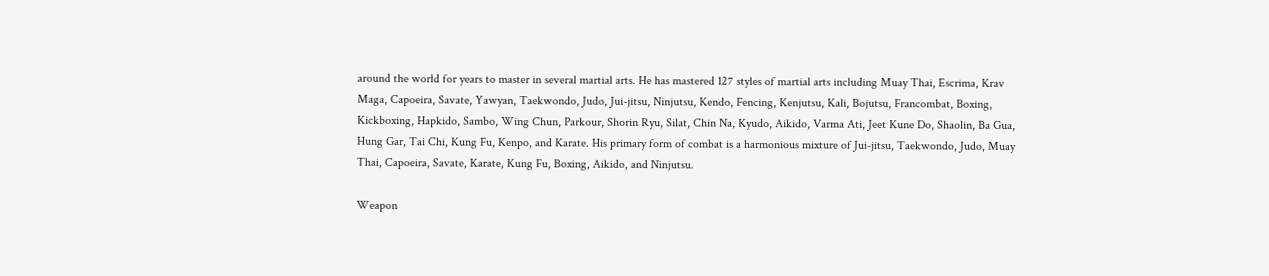around the world for years to master in several martial arts. He has mastered 127 styles of martial arts including Muay Thai, Escrima, Krav Maga, Capoeira, Savate, Yawyan, Taekwondo, Judo, Jui-jitsu, Ninjutsu, Kendo, Fencing, Kenjutsu, Kali, Bojutsu, Francombat, Boxing, Kickboxing, Hapkido, Sambo, Wing Chun, Parkour, Shorin Ryu, Silat, Chin Na, Kyudo, Aikido, Varma Ati, Jeet Kune Do, Shaolin, Ba Gua, Hung Gar, Tai Chi, Kung Fu, Kenpo, and Karate. His primary form of combat is a harmonious mixture of Jui-jitsu, Taekwondo, Judo, Muay Thai, Capoeira, Savate, Karate, Kung Fu, Boxing, Aikido, and Ninjutsu.

Weapon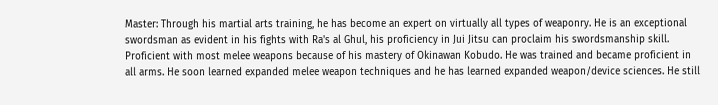Master: Through his martial arts training, he has become an expert on virtually all types of weaponry. He is an exceptional swordsman as evident in his fights with Ra's al Ghul, his proficiency in Jui Jitsu can proclaim his swordsmanship skill. Proficient with most melee weapons because of his mastery of Okinawan Kobudo. He was trained and became proficient in all arms. He soon learned expanded melee weapon techniques and he has learned expanded weapon/device sciences. He still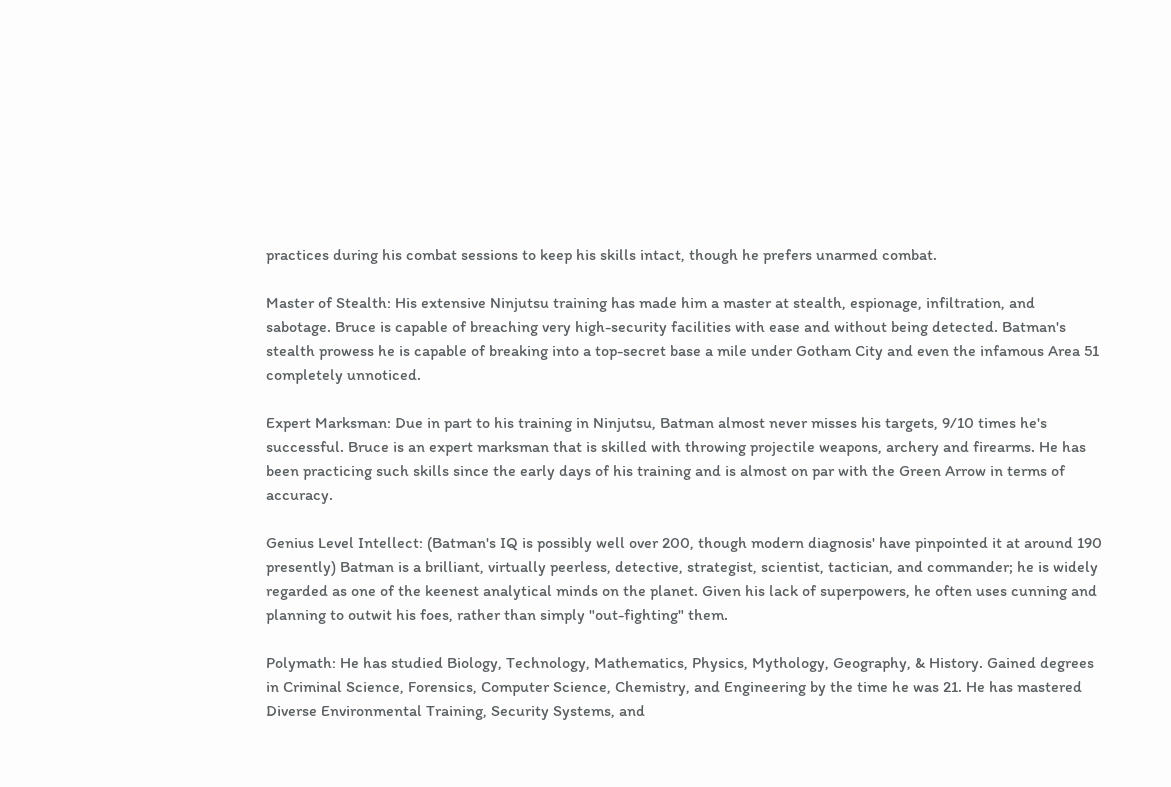practices during his combat sessions to keep his skills intact, though he prefers unarmed combat.

Master of Stealth: His extensive Ninjutsu training has made him a master at stealth, espionage, infiltration, and sabotage. Bruce is capable of breaching very high-security facilities with ease and without being detected. Batman's stealth prowess he is capable of breaking into a top-secret base a mile under Gotham City and even the infamous Area 51 completely unnoticed.

Expert Marksman: Due in part to his training in Ninjutsu, Batman almost never misses his targets, 9/10 times he's successful. Bruce is an expert marksman that is skilled with throwing projectile weapons, archery and firearms. He has been practicing such skills since the early days of his training and is almost on par with the Green Arrow in terms of accuracy.

Genius Level Intellect: (Batman's IQ is possibly well over 200, though modern diagnosis' have pinpointed it at around 190 presently) Batman is a brilliant, virtually peerless, detective, strategist, scientist, tactician, and commander; he is widely regarded as one of the keenest analytical minds on the planet. Given his lack of superpowers, he often uses cunning and planning to outwit his foes, rather than simply "out-fighting" them.

Polymath: He has studied Biology, Technology, Mathematics, Physics, Mythology, Geography, & History. Gained degrees in Criminal Science, Forensics, Computer Science, Chemistry, and Engineering by the time he was 21. He has mastered Diverse Environmental Training, Security Systems, and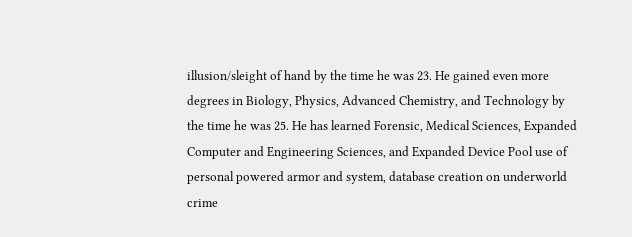illusion/sleight of hand by the time he was 23. He gained even more degrees in Biology, Physics, Advanced Chemistry, and Technology by the time he was 25. He has learned Forensic, Medical Sciences, Expanded Computer and Engineering Sciences, and Expanded Device Pool use of personal powered armor and system, database creation on underworld crime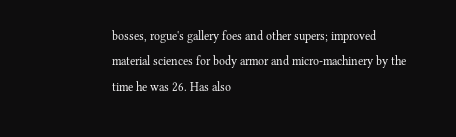bosses, rogue's gallery foes and other supers; improved material sciences for body armor and micro-machinery by the time he was 26. Has also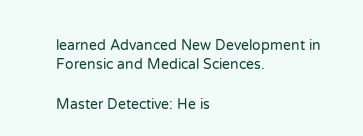learned Advanced New Development in Forensic and Medical Sciences.

Master Detective: He is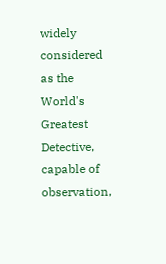widely considered as the World's Greatest Detective, capable of observation,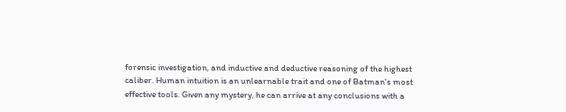forensic investigation, and inductive and deductive reasoning of the highest caliber. Human intuition is an unlearnable trait and one of Batman's most effective tools. Given any mystery, he can arrive at any conclusions with a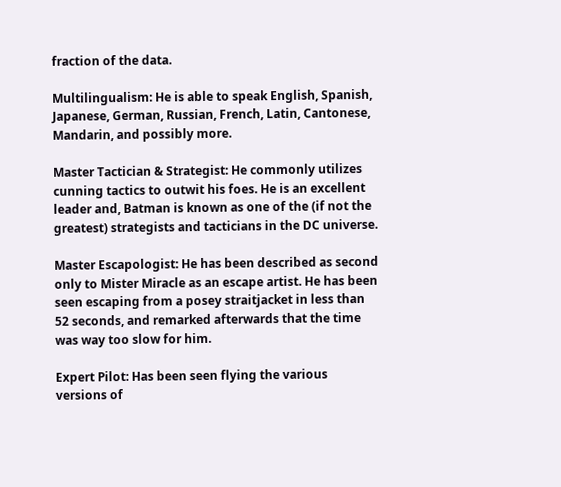fraction of the data.

Multilingualism: He is able to speak English, Spanish, Japanese, German, Russian, French, Latin, Cantonese, Mandarin, and possibly more.

Master Tactician & Strategist: He commonly utilizes cunning tactics to outwit his foes. He is an excellent leader and, Batman is known as one of the (if not the greatest) strategists and tacticians in the DC universe.

Master Escapologist: He has been described as second only to Mister Miracle as an escape artist. He has been seen escaping from a posey straitjacket in less than 52 seconds, and remarked afterwards that the time was way too slow for him.

Expert Pilot: Has been seen flying the various versions of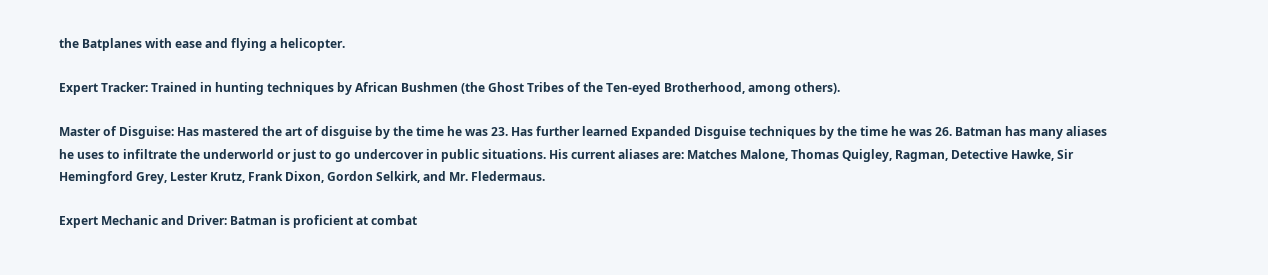the Batplanes with ease and flying a helicopter.

Expert Tracker: Trained in hunting techniques by African Bushmen (the Ghost Tribes of the Ten-eyed Brotherhood, among others).

Master of Disguise: Has mastered the art of disguise by the time he was 23. Has further learned Expanded Disguise techniques by the time he was 26. Batman has many aliases he uses to infiltrate the underworld or just to go undercover in public situations. His current aliases are: Matches Malone, Thomas Quigley, Ragman, Detective Hawke, Sir Hemingford Grey, Lester Krutz, Frank Dixon, Gordon Selkirk, and Mr. Fledermaus.

Expert Mechanic and Driver: Batman is proficient at combat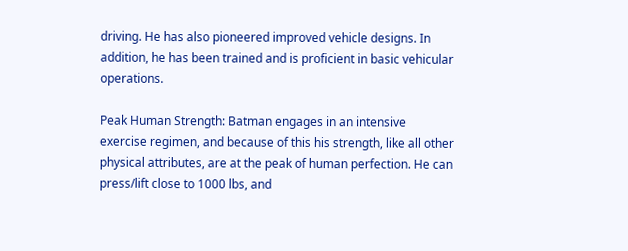driving. He has also pioneered improved vehicle designs. In addition, he has been trained and is proficient in basic vehicular operations.

Peak Human Strength: Batman engages in an intensive exercise regimen, and because of this his strength, like all other physical attributes, are at the peak of human perfection. He can press/lift close to 1000 lbs, and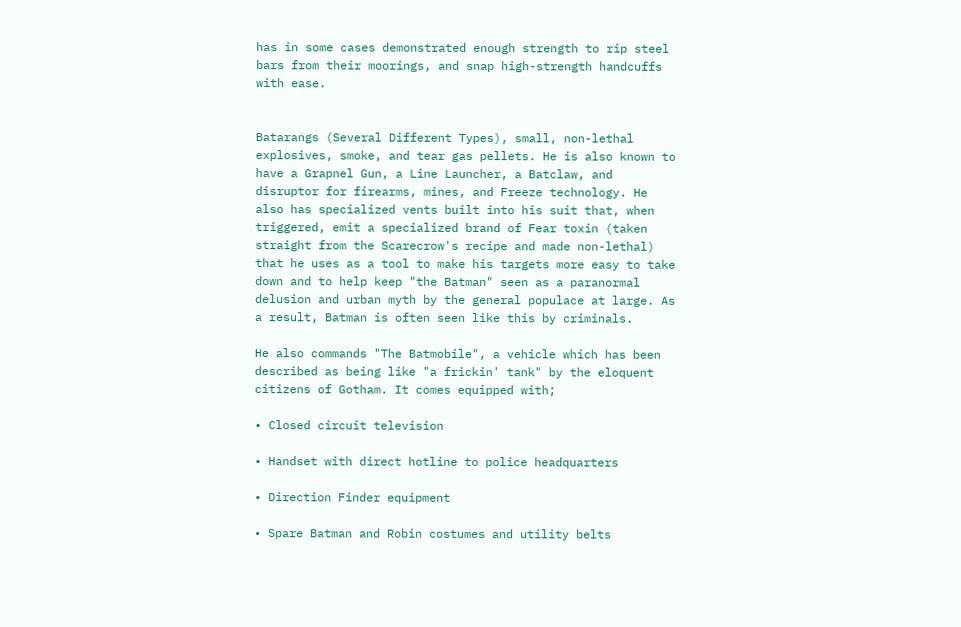has in some cases demonstrated enough strength to rip steel bars from their moorings, and snap high-strength handcuffs with ease.


Batarangs (Several Different Types), small, non-lethal explosives, smoke, and tear gas pellets. He is also known to have a Grapnel Gun, a Line Launcher, a Batclaw, and disruptor for firearms, mines, and Freeze technology. He also has specialized vents built into his suit that, when triggered, emit a specialized brand of Fear toxin (taken straight from the Scarecrow's recipe and made non-lethal) that he uses as a tool to make his targets more easy to take down and to help keep "the Batman" seen as a paranormal delusion and urban myth by the general populace at large. As a result, Batman is often seen like this by criminals.

He also commands "The Batmobile", a vehicle which has been described as being like "a frickin' tank" by the eloquent citizens of Gotham. It comes equipped with;

• Closed circuit television

• Handset with direct hotline to police headquarters

• Direction Finder equipment

• Spare Batman and Robin costumes and utility belts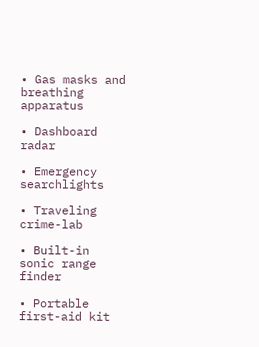• Gas masks and breathing apparatus

• Dashboard radar

• Emergency searchlights

• Traveling crime-lab

• Built-in sonic range finder

• Portable first-aid kit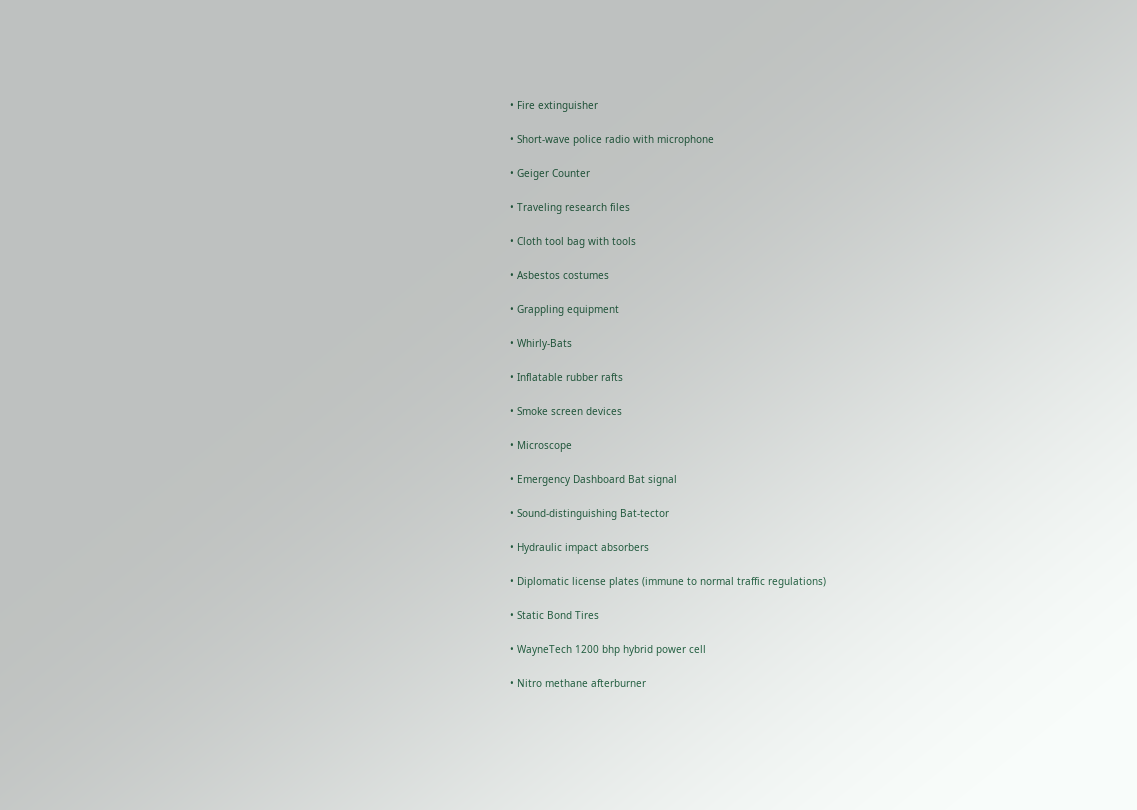• Fire extinguisher

• Short-wave police radio with microphone

• Geiger Counter

• Traveling research files

• Cloth tool bag with tools

• Asbestos costumes

• Grappling equipment

• Whirly-Bats

• Inflatable rubber rafts

• Smoke screen devices

• Microscope

• Emergency Dashboard Bat signal

• Sound-distinguishing Bat-tector

• Hydraulic impact absorbers

• Diplomatic license plates (immune to normal traffic regulations)

• Static Bond Tires

• WayneTech 1200 bhp hybrid power cell

• Nitro methane afterburner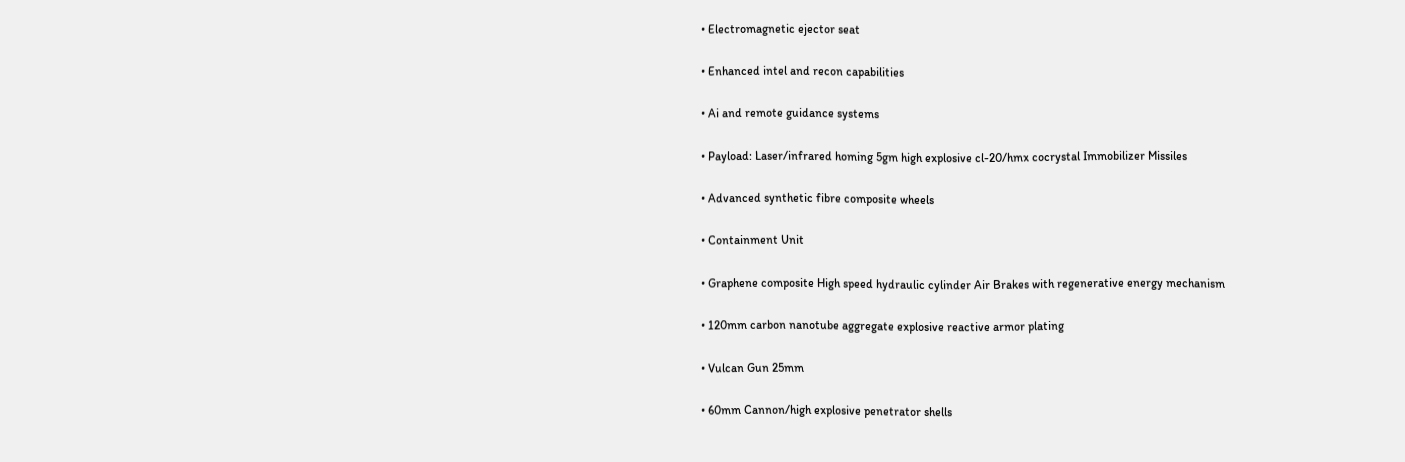• Electromagnetic ejector seat

• Enhanced intel and recon capabilities

• Ai and remote guidance systems

• Payload: Laser/infrared homing 5gm high explosive cl-20/hmx cocrystal Immobilizer Missiles

• Advanced synthetic fibre composite wheels

• Containment Unit

• Graphene composite High speed hydraulic cylinder Air Brakes with regenerative energy mechanism

• 120mm carbon nanotube aggregate explosive reactive armor plating

• Vulcan Gun 25mm

• 60mm Cannon/high explosive penetrator shells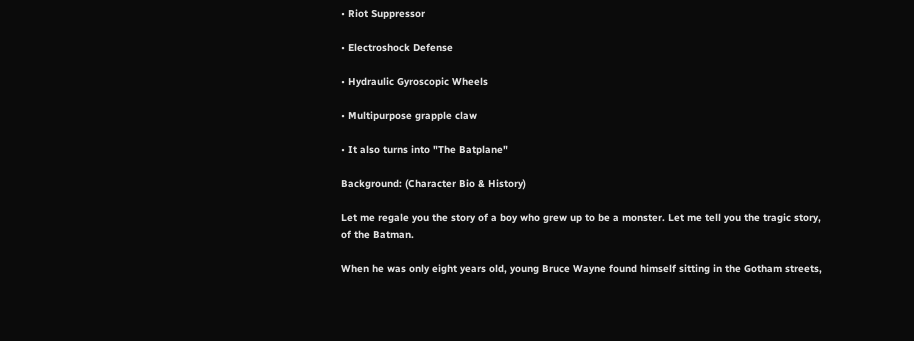• Riot Suppressor

• Electroshock Defense

• Hydraulic Gyroscopic Wheels

• Multipurpose grapple claw

• It also turns into "The Batplane"

Background: (Character Bio & History)

Let me regale you the story of a boy who grew up to be a monster. Let me tell you the tragic story, of the Batman.

When he was only eight years old, young Bruce Wayne found himself sitting in the Gotham streets,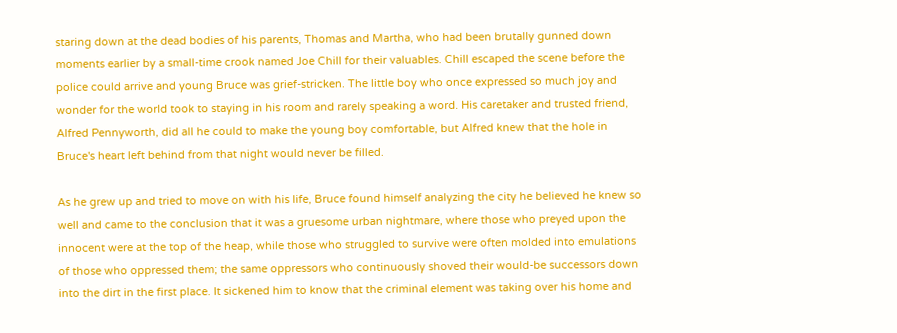staring down at the dead bodies of his parents, Thomas and Martha, who had been brutally gunned down moments earlier by a small-time crook named Joe Chill for their valuables. Chill escaped the scene before the police could arrive and young Bruce was grief-stricken. The little boy who once expressed so much joy and wonder for the world took to staying in his room and rarely speaking a word. His caretaker and trusted friend, Alfred Pennyworth, did all he could to make the young boy comfortable, but Alfred knew that the hole in Bruce's heart left behind from that night would never be filled.

As he grew up and tried to move on with his life, Bruce found himself analyzing the city he believed he knew so well and came to the conclusion that it was a gruesome urban nightmare, where those who preyed upon the innocent were at the top of the heap, while those who struggled to survive were often molded into emulations of those who oppressed them; the same oppressors who continuously shoved their would-be successors down into the dirt in the first place. It sickened him to know that the criminal element was taking over his home and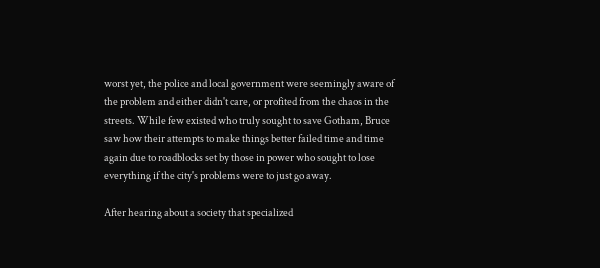worst yet, the police and local government were seemingly aware of the problem and either didn't care, or profited from the chaos in the streets. While few existed who truly sought to save Gotham, Bruce saw how their attempts to make things better failed time and time again due to roadblocks set by those in power who sought to lose everything if the city's problems were to just go away.

After hearing about a society that specialized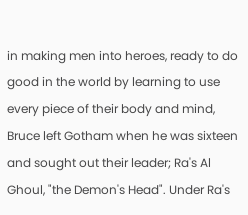in making men into heroes, ready to do good in the world by learning to use every piece of their body and mind, Bruce left Gotham when he was sixteen and sought out their leader; Ra's Al Ghoul, "the Demon's Head". Under Ra's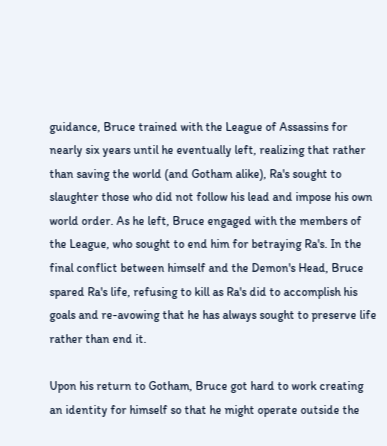guidance, Bruce trained with the League of Assassins for nearly six years until he eventually left, realizing that rather than saving the world (and Gotham alike), Ra's sought to slaughter those who did not follow his lead and impose his own world order. As he left, Bruce engaged with the members of the League, who sought to end him for betraying Ra's. In the final conflict between himself and the Demon's Head, Bruce spared Ra's life, refusing to kill as Ra's did to accomplish his goals and re-avowing that he has always sought to preserve life rather than end it.

Upon his return to Gotham, Bruce got hard to work creating an identity for himself so that he might operate outside the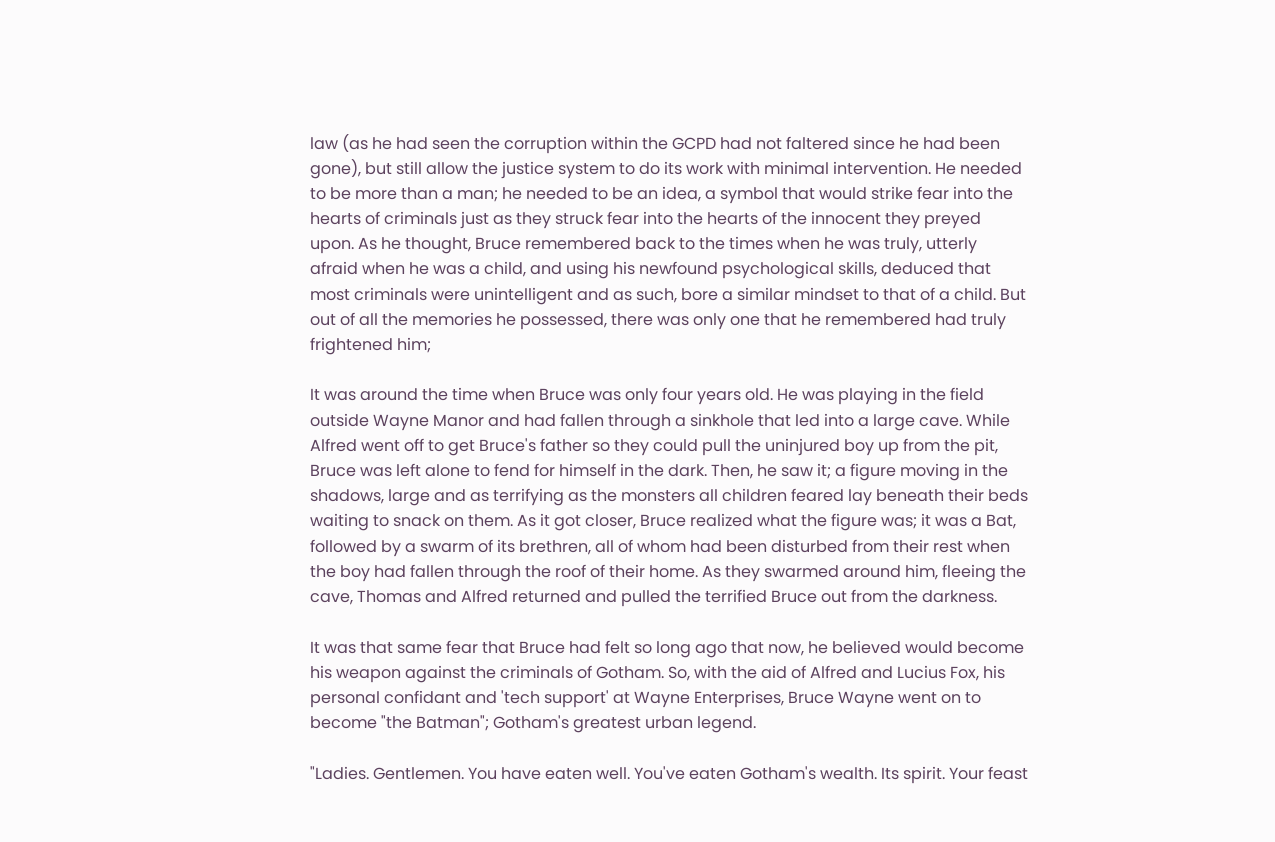law (as he had seen the corruption within the GCPD had not faltered since he had been gone), but still allow the justice system to do its work with minimal intervention. He needed to be more than a man; he needed to be an idea, a symbol that would strike fear into the hearts of criminals just as they struck fear into the hearts of the innocent they preyed upon. As he thought, Bruce remembered back to the times when he was truly, utterly afraid when he was a child, and using his newfound psychological skills, deduced that most criminals were unintelligent and as such, bore a similar mindset to that of a child. But out of all the memories he possessed, there was only one that he remembered had truly frightened him;

It was around the time when Bruce was only four years old. He was playing in the field outside Wayne Manor and had fallen through a sinkhole that led into a large cave. While Alfred went off to get Bruce's father so they could pull the uninjured boy up from the pit, Bruce was left alone to fend for himself in the dark. Then, he saw it; a figure moving in the shadows, large and as terrifying as the monsters all children feared lay beneath their beds waiting to snack on them. As it got closer, Bruce realized what the figure was; it was a Bat, followed by a swarm of its brethren, all of whom had been disturbed from their rest when the boy had fallen through the roof of their home. As they swarmed around him, fleeing the cave, Thomas and Alfred returned and pulled the terrified Bruce out from the darkness.

It was that same fear that Bruce had felt so long ago that now, he believed would become his weapon against the criminals of Gotham. So, with the aid of Alfred and Lucius Fox, his personal confidant and 'tech support' at Wayne Enterprises, Bruce Wayne went on to become "the Batman"; Gotham's greatest urban legend.

"Ladies. Gentlemen. You have eaten well. You've eaten Gotham's wealth. Its spirit. Your feast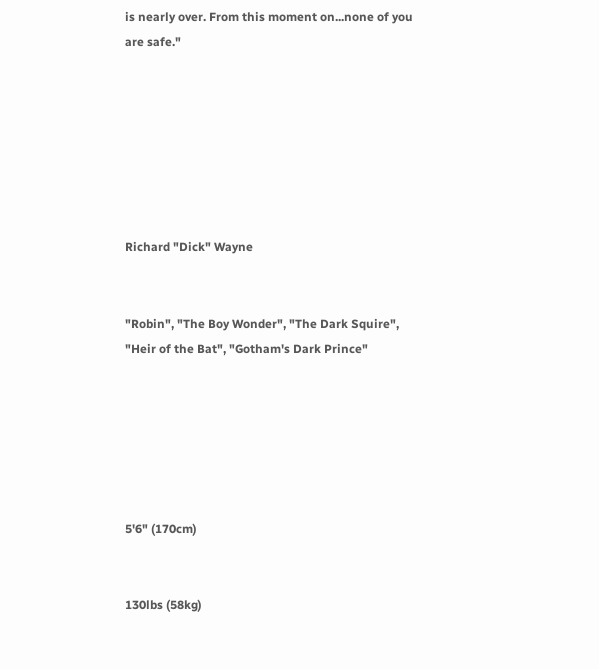is nearly over. From this moment on...none of you are safe."







Richard "Dick" Wayne


"Robin", "The Boy Wonder", "The Dark Squire", "Heir of the Bat", "Gotham's Dark Prince"






5'6" (170cm)


130lbs (58kg)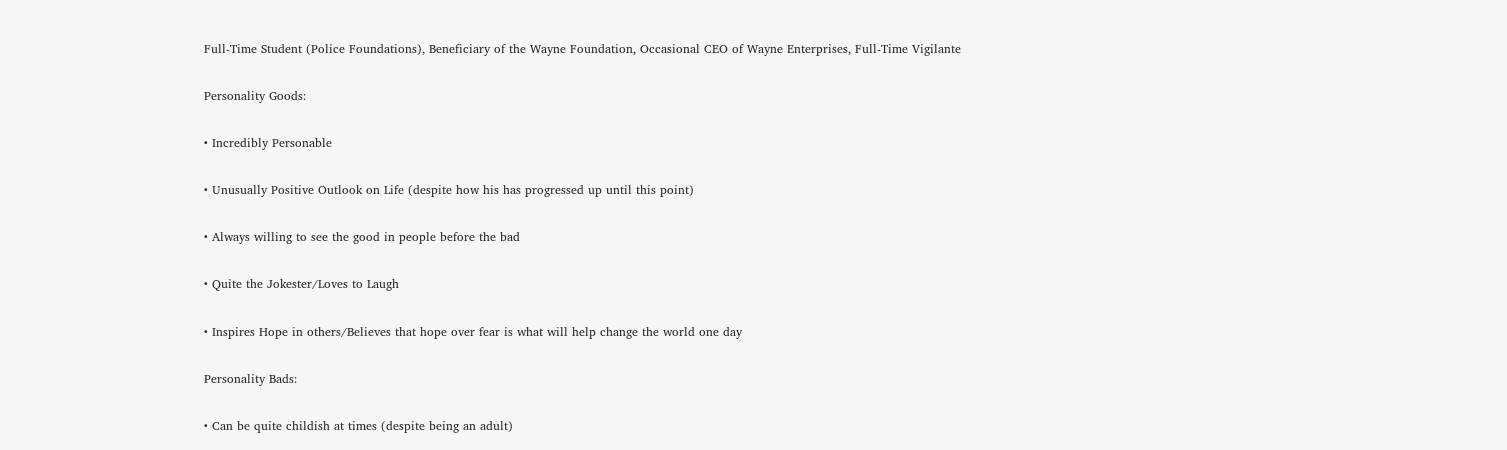Full-Time Student (Police Foundations), Beneficiary of the Wayne Foundation, Occasional CEO of Wayne Enterprises, Full-Time Vigilante

Personality Goods:

• Incredibly Personable

• Unusually Positive Outlook on Life (despite how his has progressed up until this point)

• Always willing to see the good in people before the bad

• Quite the Jokester/Loves to Laugh

• Inspires Hope in others/Believes that hope over fear is what will help change the world one day

Personality Bads:

• Can be quite childish at times (despite being an adult)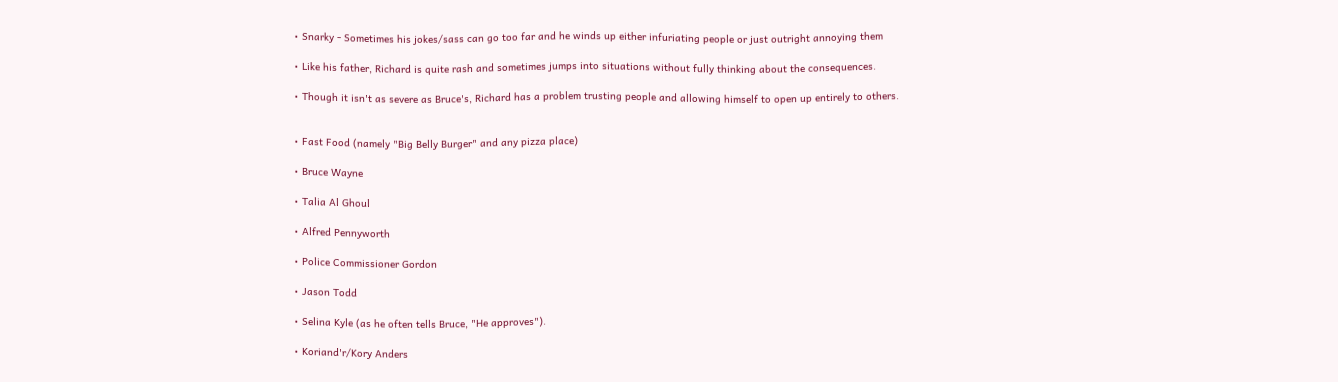• Snarky - Sometimes his jokes/sass can go too far and he winds up either infuriating people or just outright annoying them

• Like his father, Richard is quite rash and sometimes jumps into situations without fully thinking about the consequences.

• Though it isn't as severe as Bruce's, Richard has a problem trusting people and allowing himself to open up entirely to others.


• Fast Food (namely "Big Belly Burger" and any pizza place)

• Bruce Wayne

• Talia Al Ghoul

• Alfred Pennyworth

• Police Commissioner Gordon

• Jason Todd

• Selina Kyle (as he often tells Bruce, "He approves").

• Koriand'r/Kory Anders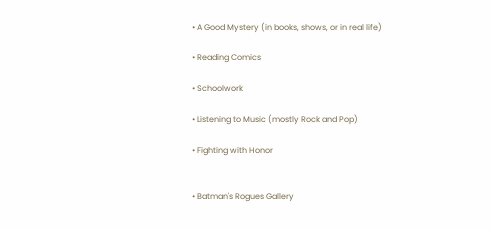• A Good Mystery (in books, shows, or in real life)

• Reading Comics

• Schoolwork

• Listening to Music (mostly Rock and Pop)

• Fighting with Honor


• Batman's Rogues Gallery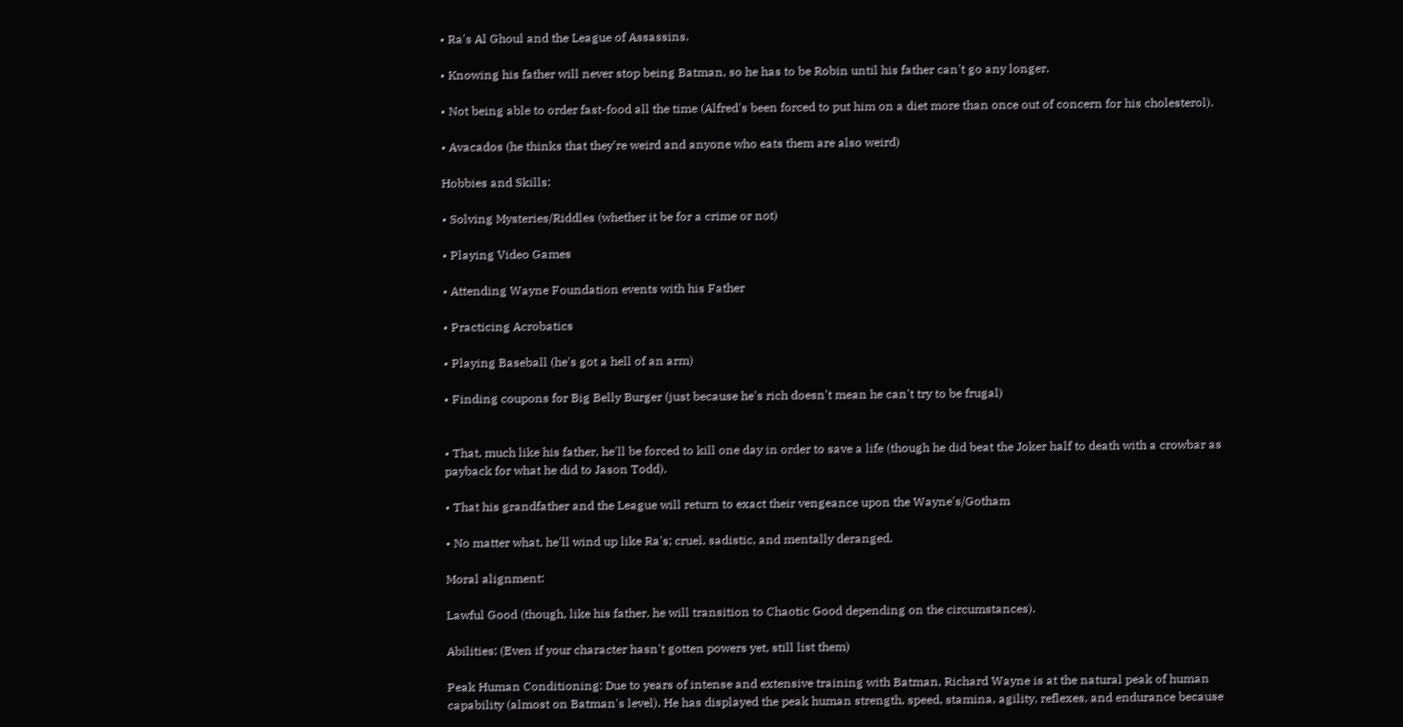• Ra's Al Ghoul and the League of Assassins.

• Knowing his father will never stop being Batman, so he has to be Robin until his father can't go any longer.

• Not being able to order fast-food all the time (Alfred's been forced to put him on a diet more than once out of concern for his cholesterol).

• Avacados (he thinks that they're weird and anyone who eats them are also weird)

Hobbies and Skills:

• Solving Mysteries/Riddles (whether it be for a crime or not)

• Playing Video Games

• Attending Wayne Foundation events with his Father

• Practicing Acrobatics

• Playing Baseball (he's got a hell of an arm)

• Finding coupons for Big Belly Burger (just because he's rich doesn't mean he can't try to be frugal)


• That, much like his father, he'll be forced to kill one day in order to save a life (though he did beat the Joker half to death with a crowbar as payback for what he did to Jason Todd).

• That his grandfather and the League will return to exact their vengeance upon the Wayne's/Gotham

• No matter what, he'll wind up like Ra's; cruel, sadistic, and mentally deranged.

Moral alignment:

Lawful Good (though, like his father, he will transition to Chaotic Good depending on the circumstances).

Abilities: (Even if your character hasn't gotten powers yet, still list them)

Peak Human Conditioning: Due to years of intense and extensive training with Batman, Richard Wayne is at the natural peak of human capability (almost on Batman's level). He has displayed the peak human strength, speed, stamina, agility, reflexes, and endurance because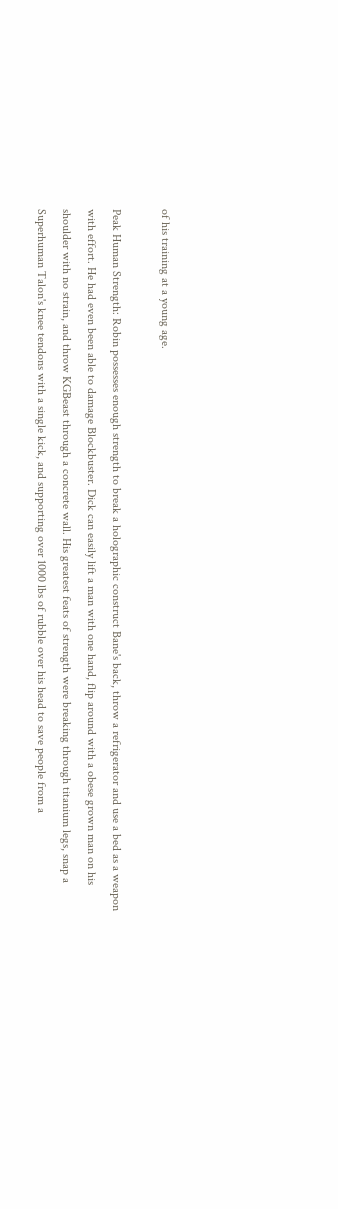of his training at a young age.

Peak Human Strength: Robin possesses enough strength to break a holographic construct Bane's back, throw a refrigerator and use a bed as a weapon with effort. He had even been able to damage Blockbuster. Dick can easily lift a man with one hand, flip around with a obese grown man on his shoulder with no strain, and throw KGBeast through a concrete wall. His greatest feats of strength were breaking through titanium legs, snap a Superhuman Talon's knee tendons with a single kick, and supporting over 1000 lbs of rubble over his head to save people from a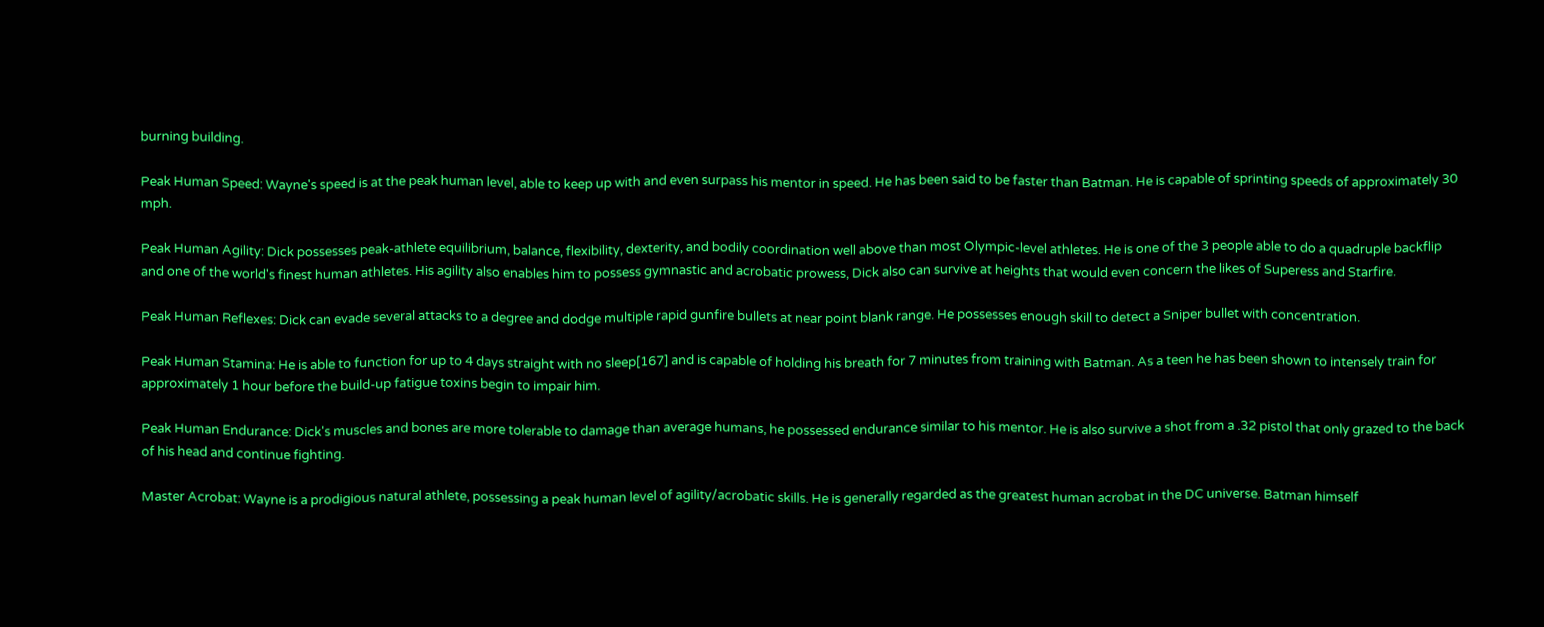burning building.

Peak Human Speed: Wayne's speed is at the peak human level, able to keep up with and even surpass his mentor in speed. He has been said to be faster than Batman. He is capable of sprinting speeds of approximately 30 mph.

Peak Human Agility: Dick possesses peak-athlete equilibrium, balance, flexibility, dexterity, and bodily coordination well above than most Olympic-level athletes. He is one of the 3 people able to do a quadruple backflip and one of the world's finest human athletes. His agility also enables him to possess gymnastic and acrobatic prowess, Dick also can survive at heights that would even concern the likes of Superess and Starfire.

Peak Human Reflexes: Dick can evade several attacks to a degree and dodge multiple rapid gunfire bullets at near point blank range. He possesses enough skill to detect a Sniper bullet with concentration.

Peak Human Stamina: He is able to function for up to 4 days straight with no sleep[167] and is capable of holding his breath for 7 minutes from training with Batman. As a teen he has been shown to intensely train for approximately 1 hour before the build-up fatigue toxins begin to impair him.

Peak Human Endurance: Dick's muscles and bones are more tolerable to damage than average humans, he possessed endurance similar to his mentor. He is also survive a shot from a .32 pistol that only grazed to the back of his head and continue fighting.

Master Acrobat: Wayne is a prodigious natural athlete, possessing a peak human level of agility/acrobatic skills. He is generally regarded as the greatest human acrobat in the DC universe. Batman himself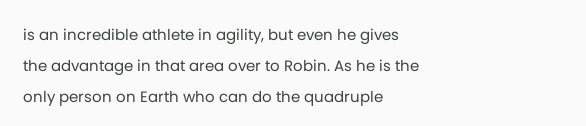is an incredible athlete in agility, but even he gives the advantage in that area over to Robin. As he is the only person on Earth who can do the quadruple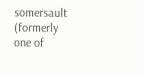somersault (formerly one of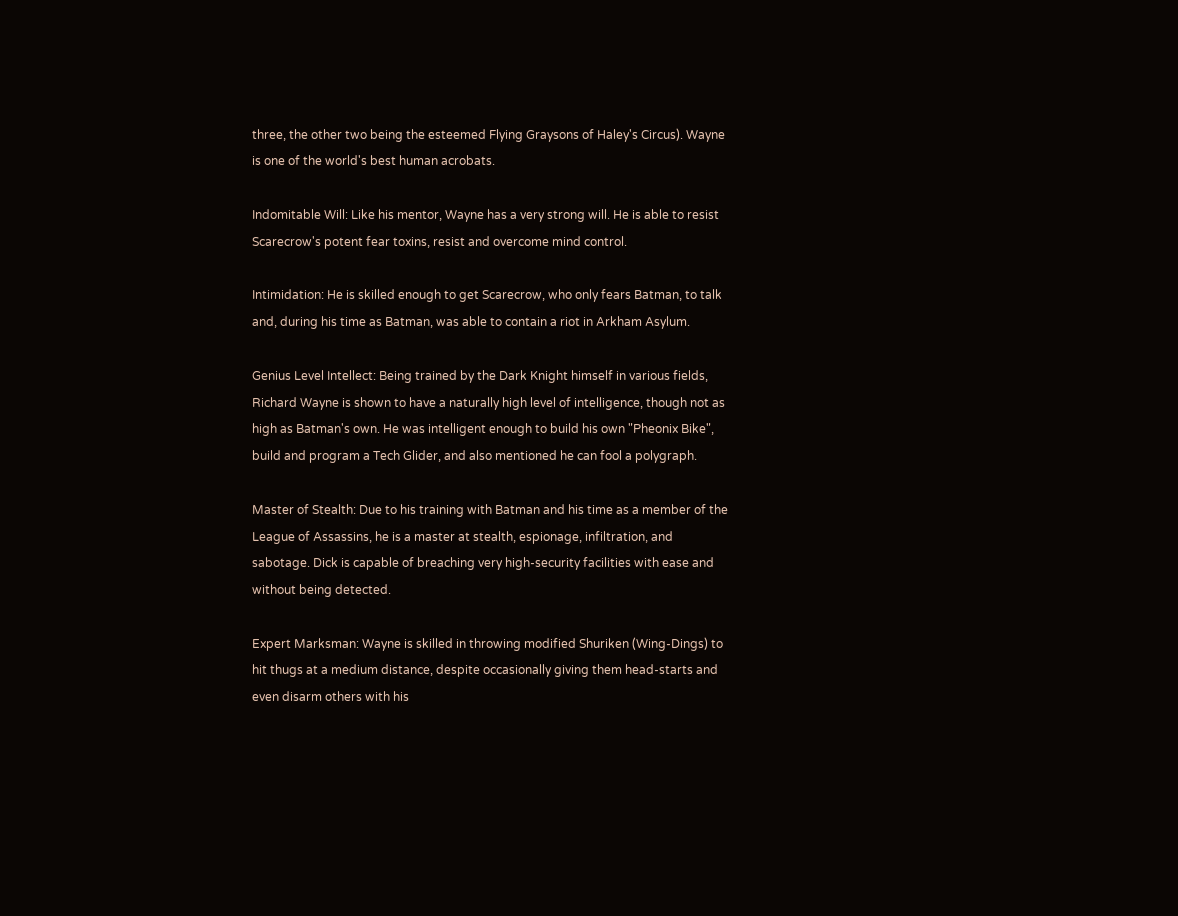three, the other two being the esteemed Flying Graysons of Haley's Circus). Wayne is one of the world's best human acrobats.

Indomitable Will: Like his mentor, Wayne has a very strong will. He is able to resist Scarecrow's potent fear toxins, resist and overcome mind control.

Intimidation: He is skilled enough to get Scarecrow, who only fears Batman, to talk and, during his time as Batman, was able to contain a riot in Arkham Asylum.

Genius Level Intellect: Being trained by the Dark Knight himself in various fields, Richard Wayne is shown to have a naturally high level of intelligence, though not as high as Batman's own. He was intelligent enough to build his own "Pheonix Bike", build and program a Tech Glider, and also mentioned he can fool a polygraph.

Master of Stealth: Due to his training with Batman and his time as a member of the League of Assassins, he is a master at stealth, espionage, infiltration, and sabotage. Dick is capable of breaching very high-security facilities with ease and without being detected.

Expert Marksman: Wayne is skilled in throwing modified Shuriken (Wing-Dings) to hit thugs at a medium distance, despite occasionally giving them head-starts and even disarm others with his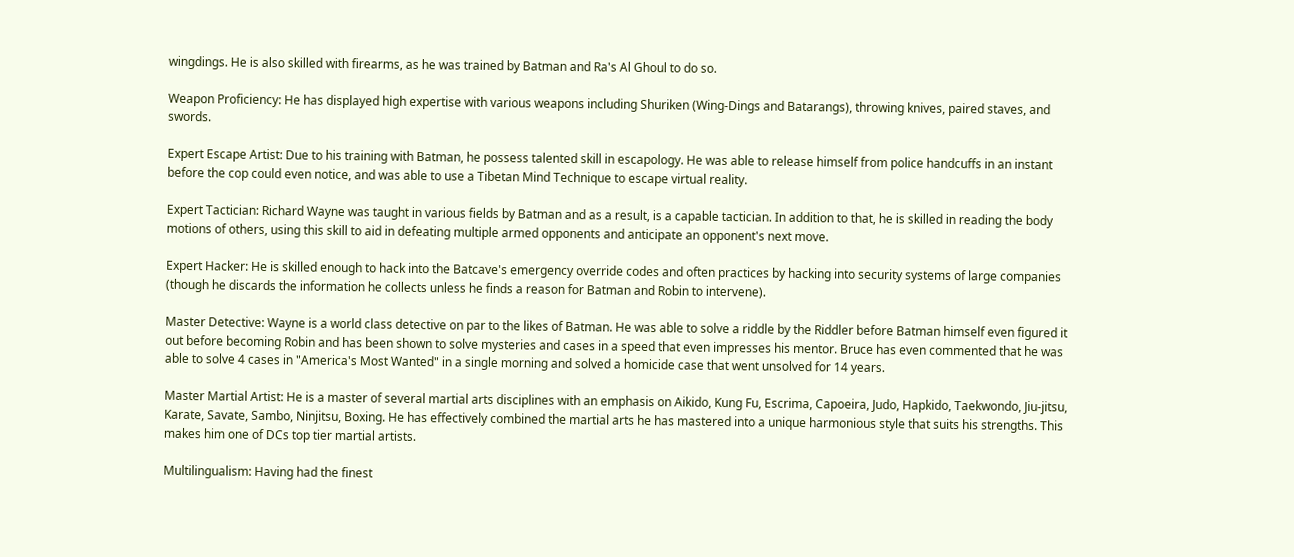wingdings. He is also skilled with firearms, as he was trained by Batman and Ra's Al Ghoul to do so.

Weapon Proficiency: He has displayed high expertise with various weapons including Shuriken (Wing-Dings and Batarangs), throwing knives, paired staves, and swords.

Expert Escape Artist: Due to his training with Batman, he possess talented skill in escapology. He was able to release himself from police handcuffs in an instant before the cop could even notice, and was able to use a Tibetan Mind Technique to escape virtual reality.

Expert Tactician: Richard Wayne was taught in various fields by Batman and as a result, is a capable tactician. In addition to that, he is skilled in reading the body motions of others, using this skill to aid in defeating multiple armed opponents and anticipate an opponent's next move.

Expert Hacker: He is skilled enough to hack into the Batcave's emergency override codes and often practices by hacking into security systems of large companies (though he discards the information he collects unless he finds a reason for Batman and Robin to intervene).

Master Detective: Wayne is a world class detective on par to the likes of Batman. He was able to solve a riddle by the Riddler before Batman himself even figured it out before becoming Robin and has been shown to solve mysteries and cases in a speed that even impresses his mentor. Bruce has even commented that he was able to solve 4 cases in "America's Most Wanted" in a single morning and solved a homicide case that went unsolved for 14 years.

Master Martial Artist: He is a master of several martial arts disciplines with an emphasis on Aikido, Kung Fu, Escrima, Capoeira, Judo, Hapkido, Taekwondo, Jiu-jitsu, Karate, Savate, Sambo, Ninjitsu, Boxing. He has effectively combined the martial arts he has mastered into a unique harmonious style that suits his strengths. This makes him one of DCs top tier martial artists.

Multilingualism: Having had the finest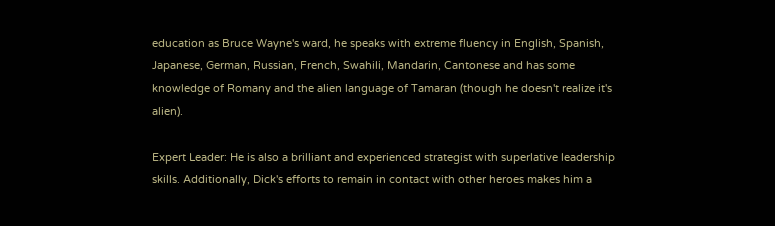education as Bruce Wayne's ward, he speaks with extreme fluency in English, Spanish, Japanese, German, Russian, French, Swahili, Mandarin, Cantonese and has some knowledge of Romany and the alien language of Tamaran (though he doesn't realize it's alien).

Expert Leader: He is also a brilliant and experienced strategist with superlative leadership skills. Additionally, Dick's efforts to remain in contact with other heroes makes him a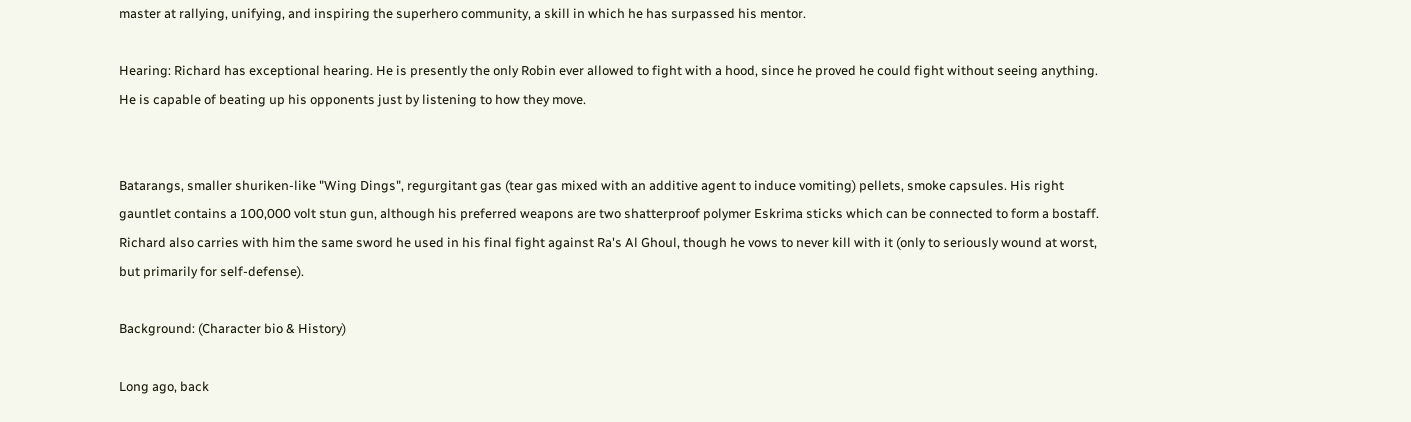master at rallying, unifying, and inspiring the superhero community, a skill in which he has surpassed his mentor.

Hearing: Richard has exceptional hearing. He is presently the only Robin ever allowed to fight with a hood, since he proved he could fight without seeing anything. He is capable of beating up his opponents just by listening to how they move.


Batarangs, smaller shuriken-like "Wing Dings", regurgitant gas (tear gas mixed with an additive agent to induce vomiting) pellets, smoke capsules. His right gauntlet contains a 100,000 volt stun gun, although his preferred weapons are two shatterproof polymer Eskrima sticks which can be connected to form a bostaff. Richard also carries with him the same sword he used in his final fight against Ra's Al Ghoul, though he vows to never kill with it (only to seriously wound at worst, but primarily for self-defense).

Background: (Character bio & History)

Long ago, back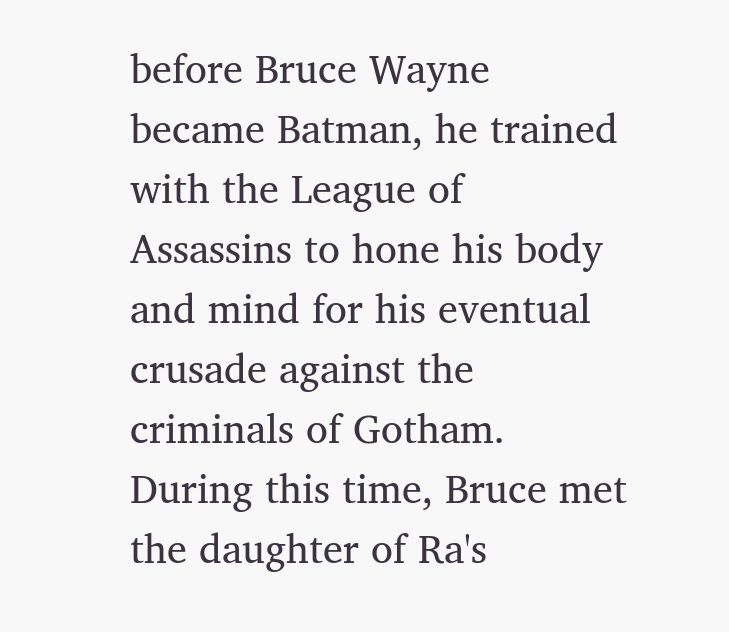before Bruce Wayne became Batman, he trained with the League of Assassins to hone his body and mind for his eventual crusade against the criminals of Gotham. During this time, Bruce met the daughter of Ra's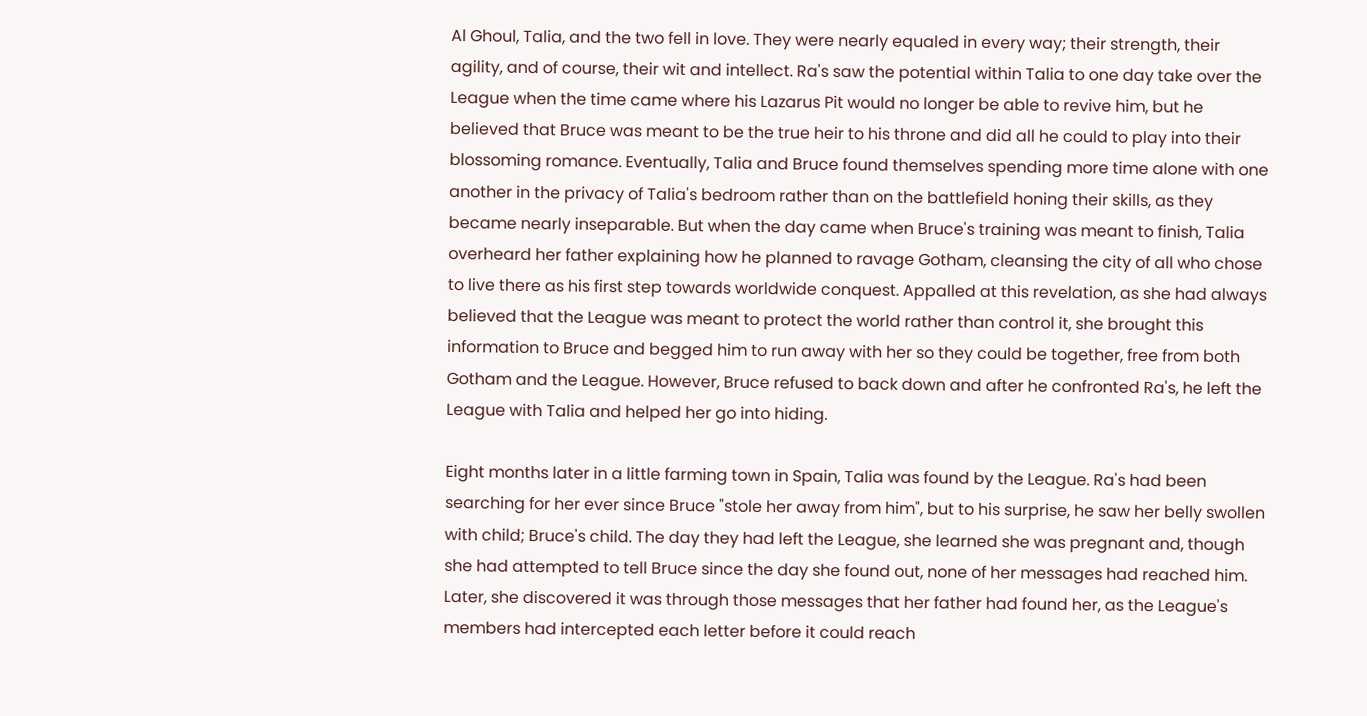Al Ghoul, Talia, and the two fell in love. They were nearly equaled in every way; their strength, their agility, and of course, their wit and intellect. Ra's saw the potential within Talia to one day take over the League when the time came where his Lazarus Pit would no longer be able to revive him, but he believed that Bruce was meant to be the true heir to his throne and did all he could to play into their blossoming romance. Eventually, Talia and Bruce found themselves spending more time alone with one another in the privacy of Talia's bedroom rather than on the battlefield honing their skills, as they became nearly inseparable. But when the day came when Bruce's training was meant to finish, Talia overheard her father explaining how he planned to ravage Gotham, cleansing the city of all who chose to live there as his first step towards worldwide conquest. Appalled at this revelation, as she had always believed that the League was meant to protect the world rather than control it, she brought this information to Bruce and begged him to run away with her so they could be together, free from both Gotham and the League. However, Bruce refused to back down and after he confronted Ra's, he left the League with Talia and helped her go into hiding.

Eight months later in a little farming town in Spain, Talia was found by the League. Ra's had been searching for her ever since Bruce "stole her away from him", but to his surprise, he saw her belly swollen with child; Bruce's child. The day they had left the League, she learned she was pregnant and, though she had attempted to tell Bruce since the day she found out, none of her messages had reached him. Later, she discovered it was through those messages that her father had found her, as the League's members had intercepted each letter before it could reach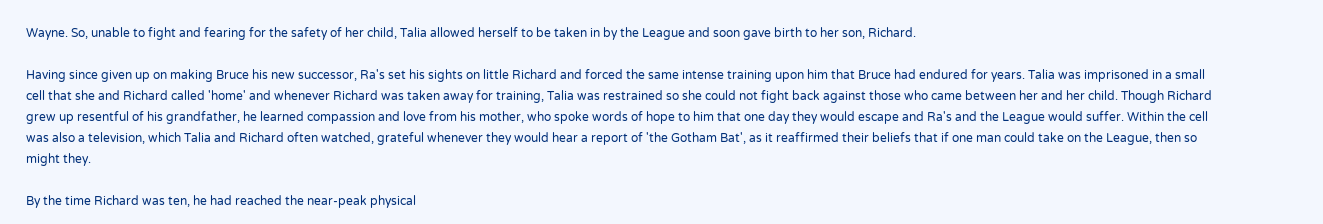Wayne. So, unable to fight and fearing for the safety of her child, Talia allowed herself to be taken in by the League and soon gave birth to her son, Richard.

Having since given up on making Bruce his new successor, Ra's set his sights on little Richard and forced the same intense training upon him that Bruce had endured for years. Talia was imprisoned in a small cell that she and Richard called 'home' and whenever Richard was taken away for training, Talia was restrained so she could not fight back against those who came between her and her child. Though Richard grew up resentful of his grandfather, he learned compassion and love from his mother, who spoke words of hope to him that one day they would escape and Ra's and the League would suffer. Within the cell was also a television, which Talia and Richard often watched, grateful whenever they would hear a report of 'the Gotham Bat', as it reaffirmed their beliefs that if one man could take on the League, then so might they.

By the time Richard was ten, he had reached the near-peak physical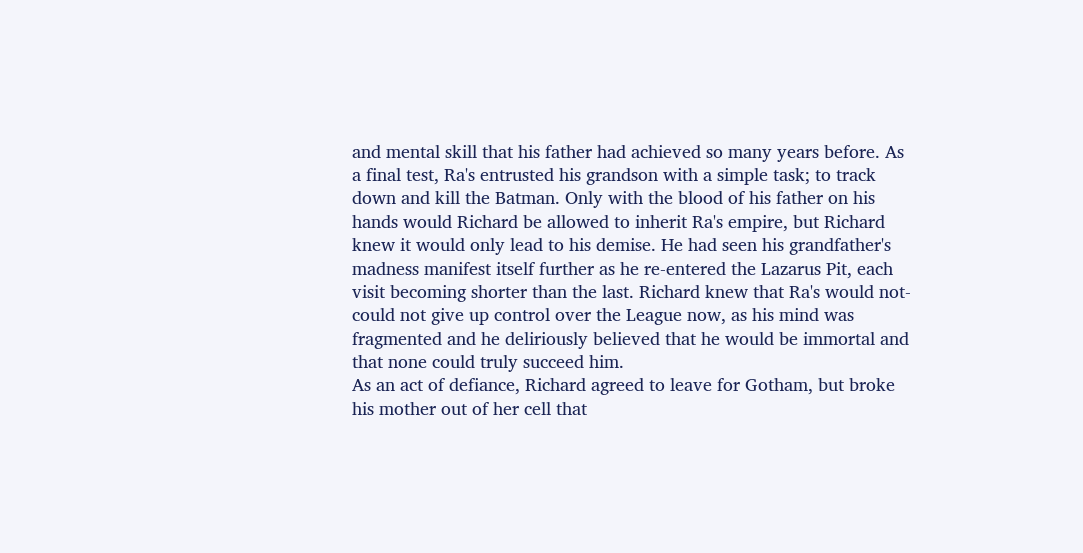and mental skill that his father had achieved so many years before. As a final test, Ra's entrusted his grandson with a simple task; to track down and kill the Batman. Only with the blood of his father on his hands would Richard be allowed to inherit Ra's empire, but Richard knew it would only lead to his demise. He had seen his grandfather's madness manifest itself further as he re-entered the Lazarus Pit, each visit becoming shorter than the last. Richard knew that Ra's would not- could not give up control over the League now, as his mind was fragmented and he deliriously believed that he would be immortal and that none could truly succeed him.
As an act of defiance, Richard agreed to leave for Gotham, but broke his mother out of her cell that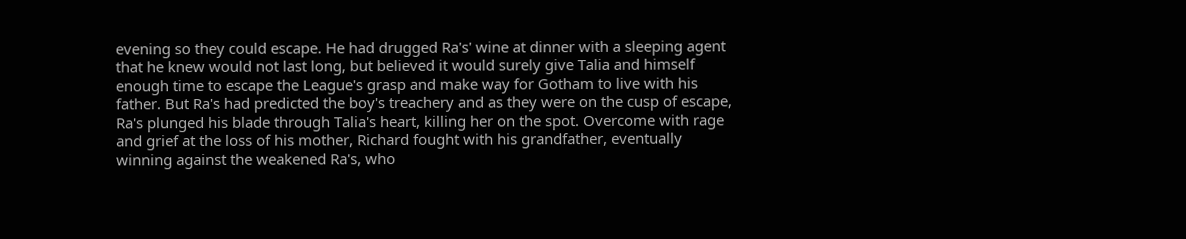evening so they could escape. He had drugged Ra's' wine at dinner with a sleeping agent that he knew would not last long, but believed it would surely give Talia and himself enough time to escape the League's grasp and make way for Gotham to live with his father. But Ra's had predicted the boy's treachery and as they were on the cusp of escape, Ra's plunged his blade through Talia's heart, killing her on the spot. Overcome with rage and grief at the loss of his mother, Richard fought with his grandfather, eventually winning against the weakened Ra's, who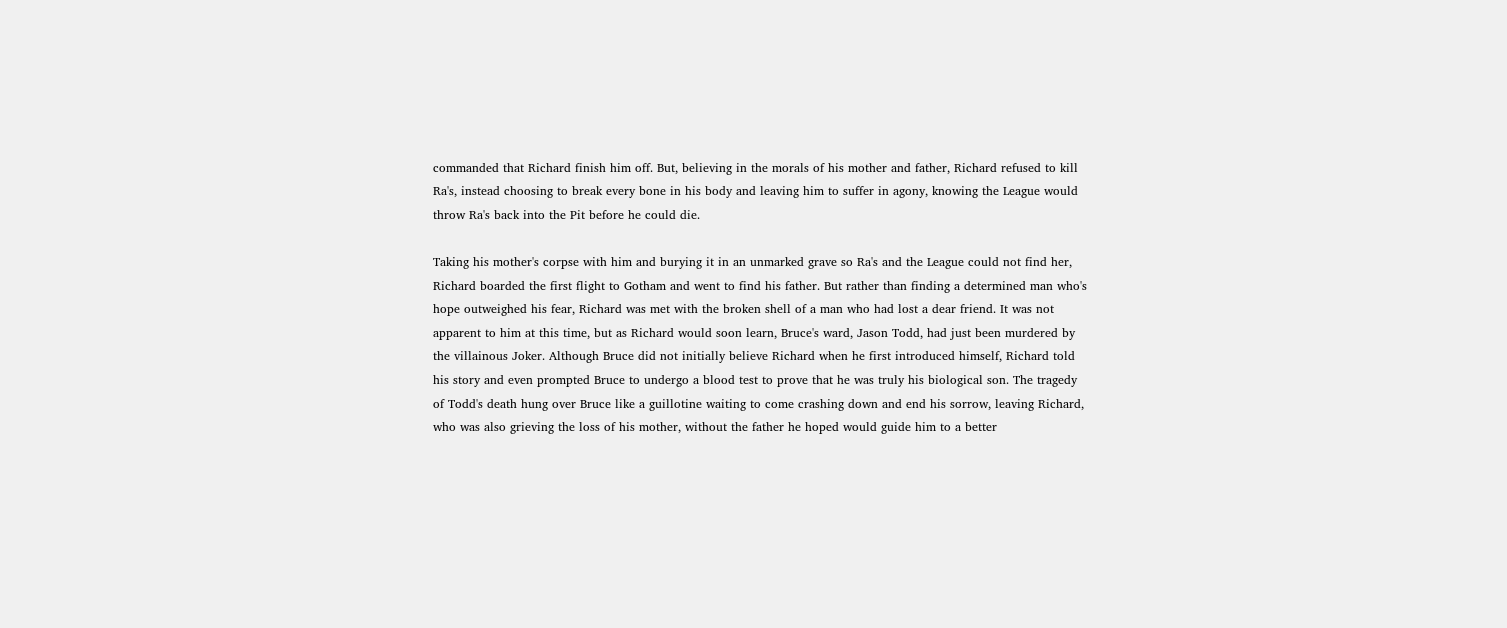commanded that Richard finish him off. But, believing in the morals of his mother and father, Richard refused to kill Ra's, instead choosing to break every bone in his body and leaving him to suffer in agony, knowing the League would throw Ra's back into the Pit before he could die.

Taking his mother's corpse with him and burying it in an unmarked grave so Ra's and the League could not find her, Richard boarded the first flight to Gotham and went to find his father. But rather than finding a determined man who's hope outweighed his fear, Richard was met with the broken shell of a man who had lost a dear friend. It was not apparent to him at this time, but as Richard would soon learn, Bruce's ward, Jason Todd, had just been murdered by the villainous Joker. Although Bruce did not initially believe Richard when he first introduced himself, Richard told his story and even prompted Bruce to undergo a blood test to prove that he was truly his biological son. The tragedy of Todd's death hung over Bruce like a guillotine waiting to come crashing down and end his sorrow, leaving Richard, who was also grieving the loss of his mother, without the father he hoped would guide him to a better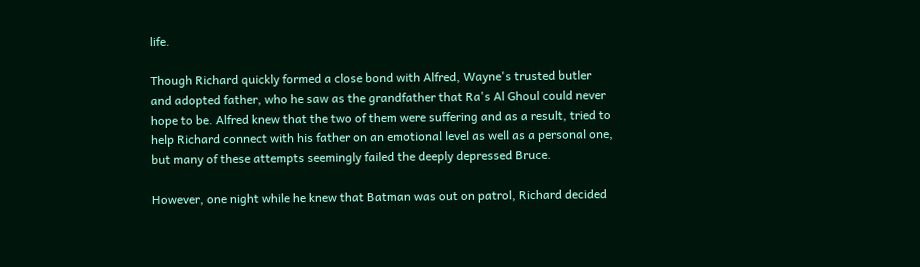life.

Though Richard quickly formed a close bond with Alfred, Wayne's trusted butler and adopted father, who he saw as the grandfather that Ra's Al Ghoul could never hope to be. Alfred knew that the two of them were suffering and as a result, tried to help Richard connect with his father on an emotional level as well as a personal one, but many of these attempts seemingly failed the deeply depressed Bruce.

However, one night while he knew that Batman was out on patrol, Richard decided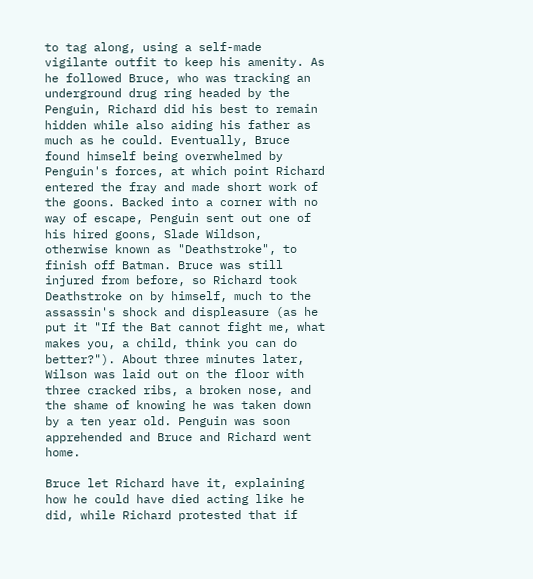to tag along, using a self-made vigilante outfit to keep his amenity. As he followed Bruce, who was tracking an underground drug ring headed by the Penguin, Richard did his best to remain hidden while also aiding his father as much as he could. Eventually, Bruce found himself being overwhelmed by Penguin's forces, at which point Richard entered the fray and made short work of the goons. Backed into a corner with no way of escape, Penguin sent out one of his hired goons, Slade Wildson, otherwise known as "Deathstroke", to finish off Batman. Bruce was still injured from before, so Richard took Deathstroke on by himself, much to the assassin's shock and displeasure (as he put it "If the Bat cannot fight me, what makes you, a child, think you can do better?"). About three minutes later, Wilson was laid out on the floor with three cracked ribs, a broken nose, and the shame of knowing he was taken down by a ten year old. Penguin was soon apprehended and Bruce and Richard went home.

Bruce let Richard have it, explaining how he could have died acting like he did, while Richard protested that if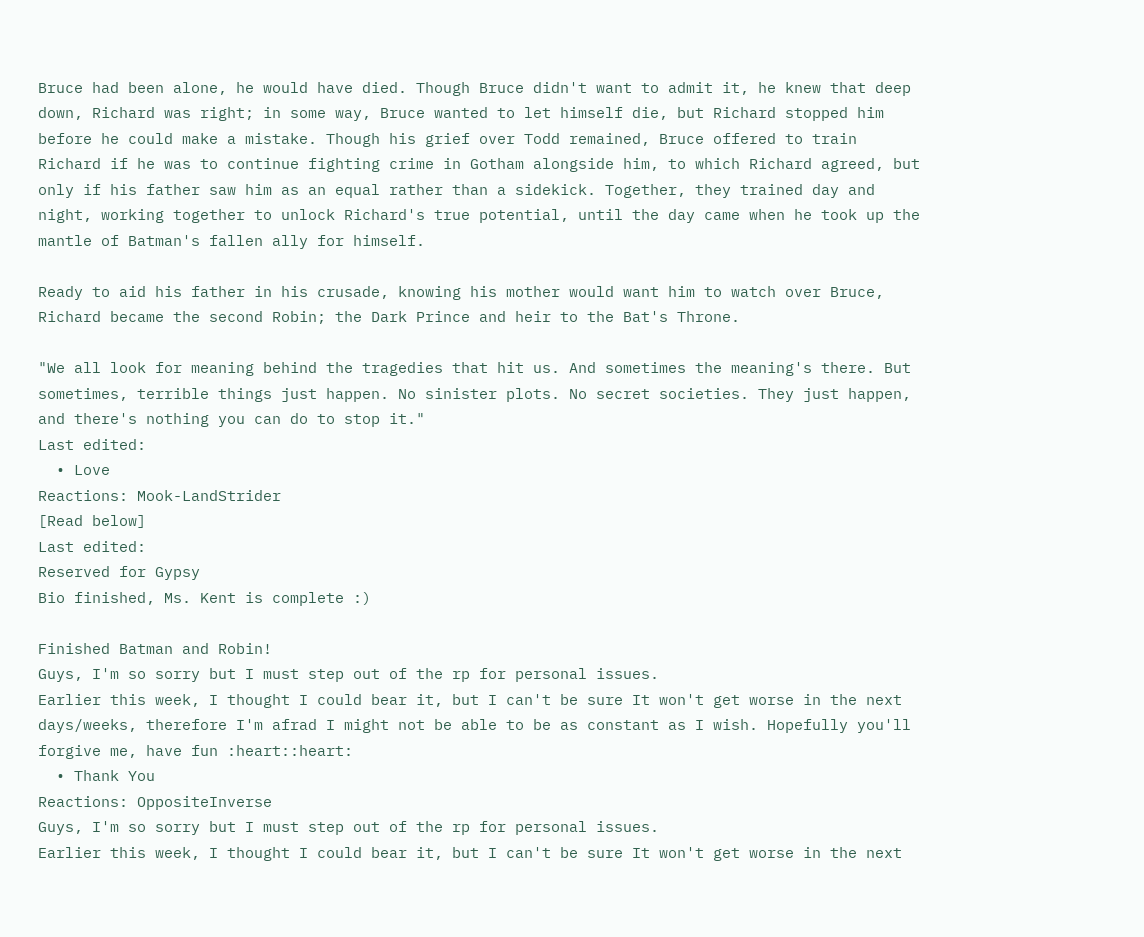Bruce had been alone, he would have died. Though Bruce didn't want to admit it, he knew that deep down, Richard was right; in some way, Bruce wanted to let himself die, but Richard stopped him before he could make a mistake. Though his grief over Todd remained, Bruce offered to train Richard if he was to continue fighting crime in Gotham alongside him, to which Richard agreed, but only if his father saw him as an equal rather than a sidekick. Together, they trained day and night, working together to unlock Richard's true potential, until the day came when he took up the mantle of Batman's fallen ally for himself.

Ready to aid his father in his crusade, knowing his mother would want him to watch over Bruce, Richard became the second Robin; the Dark Prince and heir to the Bat's Throne.

"We all look for meaning behind the tragedies that hit us. And sometimes the meaning's there. But sometimes, terrible things just happen. No sinister plots. No secret societies. They just happen, and there's nothing you can do to stop it."
Last edited:
  • Love
Reactions: Mook-LandStrider
[Read below]
Last edited:
Reserved for Gypsy
Bio finished, Ms. Kent is complete :)

Finished Batman and Robin!
Guys, I'm so sorry but I must step out of the rp for personal issues.
Earlier this week, I thought I could bear it, but I can't be sure It won't get worse in the next days/weeks, therefore I'm afrad I might not be able to be as constant as I wish. Hopefully you'll forgive me, have fun :heart::heart:
  • Thank You
Reactions: OppositeInverse
Guys, I'm so sorry but I must step out of the rp for personal issues.
Earlier this week, I thought I could bear it, but I can't be sure It won't get worse in the next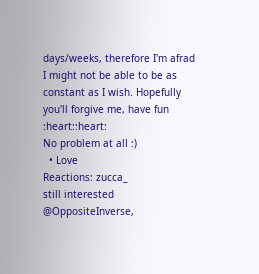days/weeks, therefore I'm afrad I might not be able to be as constant as I wish. Hopefully you'll forgive me, have fun :heart::heart:
No problem at all :)
  • Love
Reactions: zucca_
still interested
@OppositeInverse,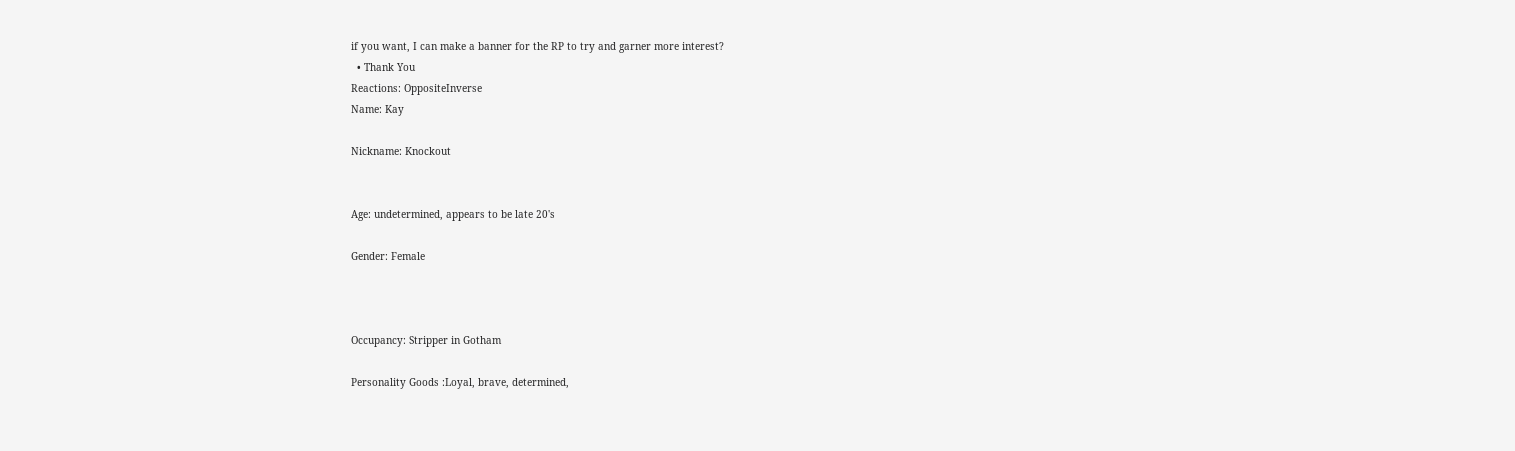if you want, I can make a banner for the RP to try and garner more interest?
  • Thank You
Reactions: OppositeInverse
Name: Kay

Nickname: Knockout


Age: undetermined, appears to be late 20's

Gender: Female



Occupancy: Stripper in Gotham

Personality Goods :Loyal, brave, determined,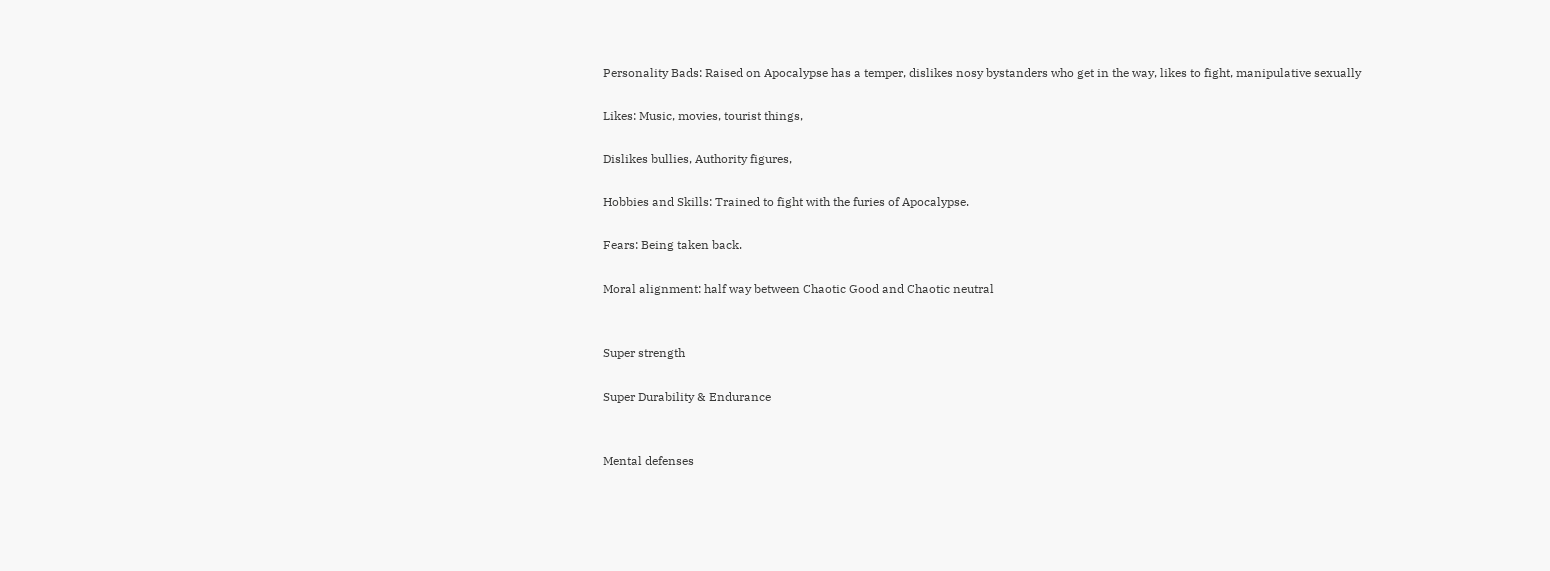Personality Bads: Raised on Apocalypse has a temper, dislikes nosy bystanders who get in the way, likes to fight, manipulative sexually

Likes: Music, movies, tourist things,

Dislikes bullies, Authority figures,

Hobbies and Skills: Trained to fight with the furies of Apocalypse.

Fears: Being taken back.

Moral alignment: half way between Chaotic Good and Chaotic neutral


Super strength

Super Durability & Endurance


Mental defenses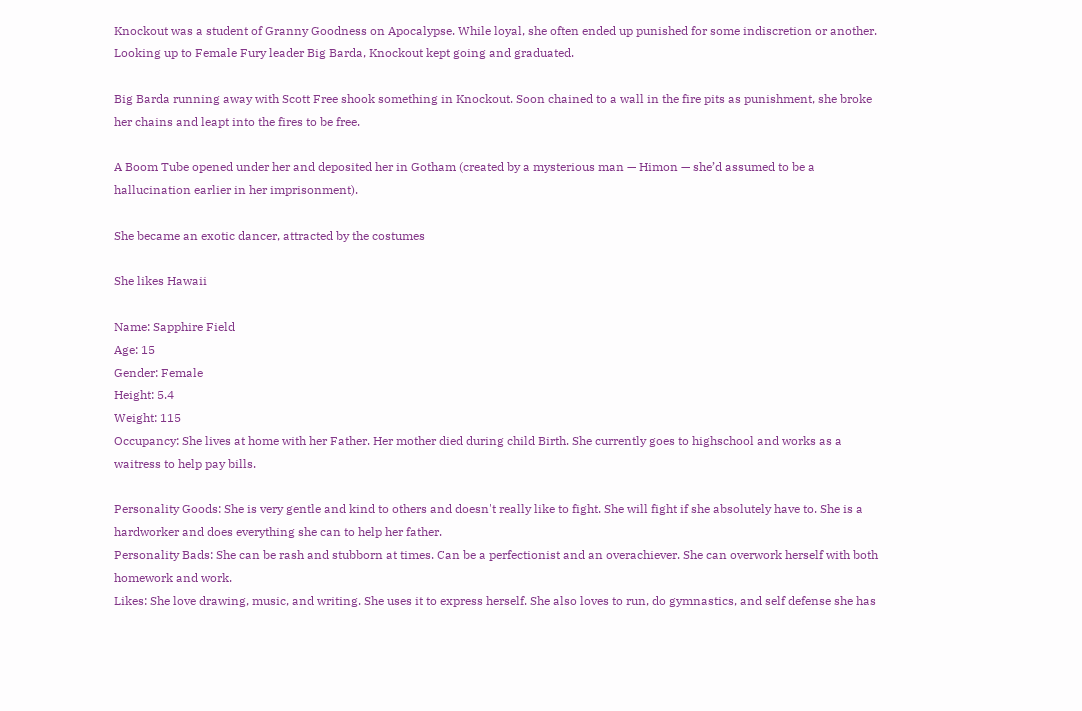Knockout was a student of Granny Goodness on Apocalypse. While loyal, she often ended up punished for some indiscretion or another. Looking up to Female Fury leader Big Barda, Knockout kept going and graduated.

Big Barda running away with Scott Free shook something in Knockout. Soon chained to a wall in the fire pits as punishment, she broke her chains and leapt into the fires to be free.

A Boom Tube opened under her and deposited her in Gotham (created by a mysterious man — Himon — she’d assumed to be a hallucination earlier in her imprisonment).

She became an exotic dancer, attracted by the costumes

She likes Hawaii

Name: Sapphire Field
Age: 15
Gender: Female
Height: 5.4
Weight: 115
Occupancy: She lives at home with her Father. Her mother died during child Birth. She currently goes to highschool and works as a waitress to help pay bills.

Personality Goods: She is very gentle and kind to others and doesn't really like to fight. She will fight if she absolutely have to. She is a hardworker and does everything she can to help her father.
Personality Bads: She can be rash and stubborn at times. Can be a perfectionist and an overachiever. She can overwork herself with both homework and work.
Likes: She love drawing, music, and writing. She uses it to express herself. She also loves to run, do gymnastics, and self defense she has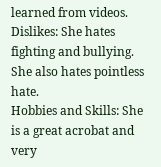learned from videos.
Dislikes: She hates fighting and bullying. She also hates pointless hate.
Hobbies and Skills: She is a great acrobat and very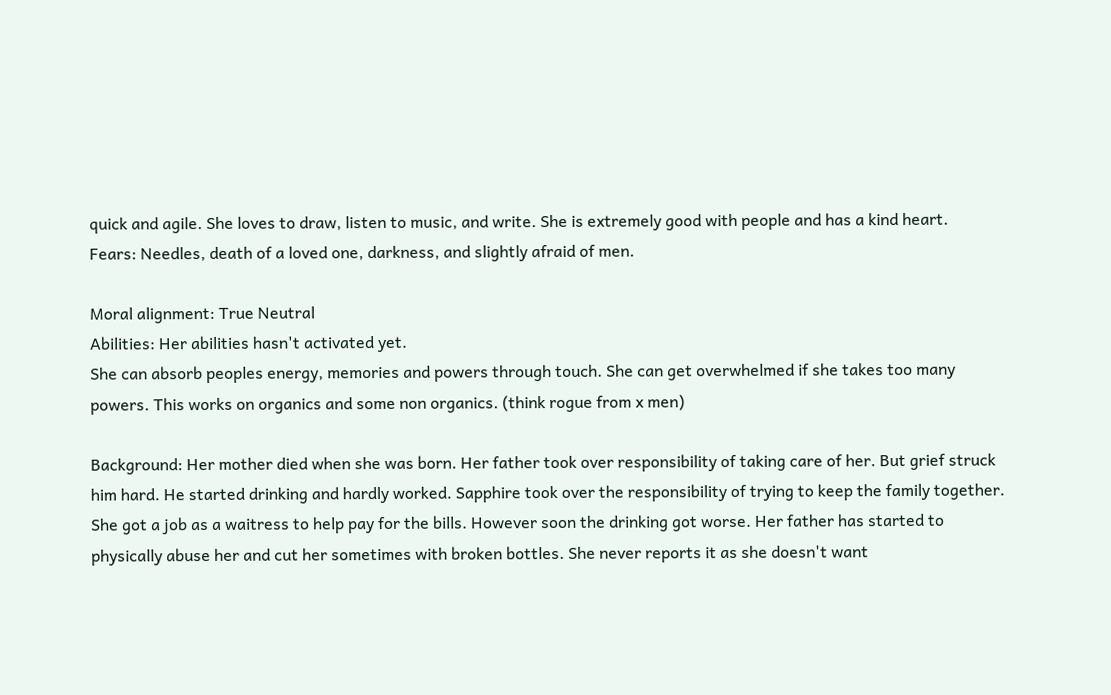quick and agile. She loves to draw, listen to music, and write. She is extremely good with people and has a kind heart.
Fears: Needles, death of a loved one, darkness, and slightly afraid of men.

Moral alignment: True Neutral
Abilities: Her abilities hasn't activated yet.
She can absorb peoples energy, memories and powers through touch. She can get overwhelmed if she takes too many powers. This works on organics and some non organics. (think rogue from x men)

Background: Her mother died when she was born. Her father took over responsibility of taking care of her. But grief struck him hard. He started drinking and hardly worked. Sapphire took over the responsibility of trying to keep the family together. She got a job as a waitress to help pay for the bills. However soon the drinking got worse. Her father has started to physically abuse her and cut her sometimes with broken bottles. She never reports it as she doesn't want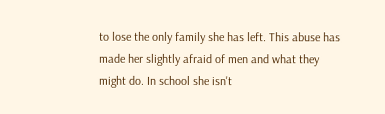to lose the only family she has left. This abuse has made her slightly afraid of men and what they might do. In school she isn't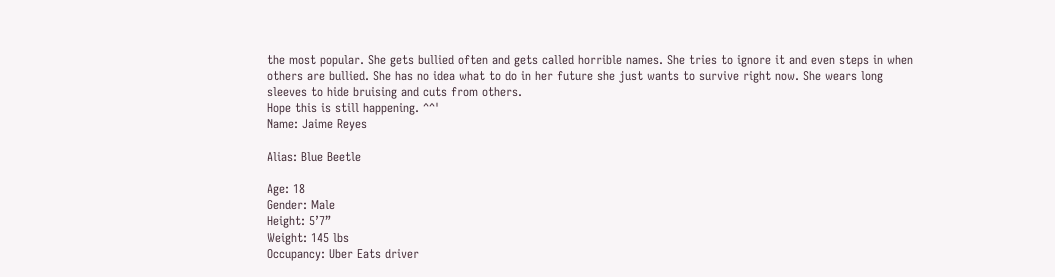the most popular. She gets bullied often and gets called horrible names. She tries to ignore it and even steps in when others are bullied. She has no idea what to do in her future she just wants to survive right now. She wears long sleeves to hide bruising and cuts from others.
Hope this is still happening. ^^'
Name: Jaime Reyes

Alias: Blue Beetle

Age: 18
Gender: Male
Height: 5’7”
Weight: 145 lbs
Occupancy: Uber Eats driver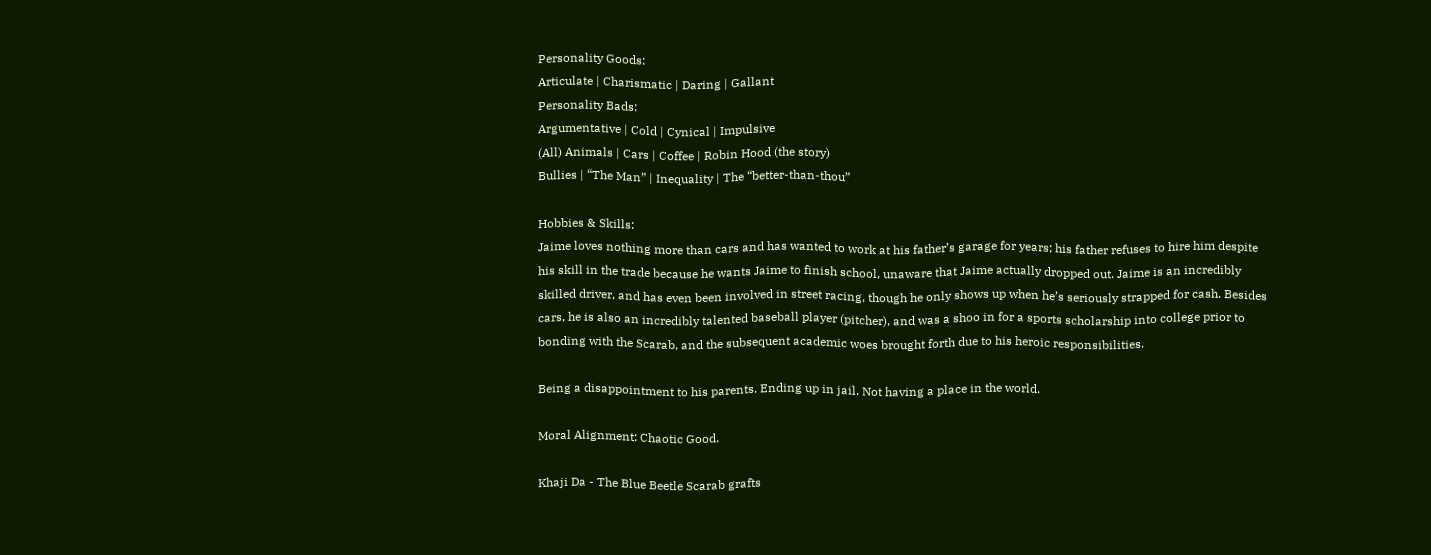Personality Goods:
Articulate | Charismatic | Daring | Gallant
Personality Bads:
Argumentative | Cold | Cynical | Impulsive
(All) Animals | Cars | Coffee | Robin Hood (the story)
Bullies | “The Man” | Inequality | The “better-than-thou”

Hobbies & Skills:
Jaime loves nothing more than cars and has wanted to work at his father’s garage for years; his father refuses to hire him despite his skill in the trade because he wants Jaime to finish school, unaware that Jaime actually dropped out. Jaime is an incredibly skilled driver, and has even been involved in street racing, though he only shows up when he’s seriously strapped for cash. Besides cars, he is also an incredibly talented baseball player (pitcher), and was a shoo in for a sports scholarship into college prior to bonding with the Scarab, and the subsequent academic woes brought forth due to his heroic responsibilities.

Being a disappointment to his parents. Ending up in jail. Not having a place in the world.

Moral Alignment: Chaotic Good.

Khaji Da - The Blue Beetle Scarab grafts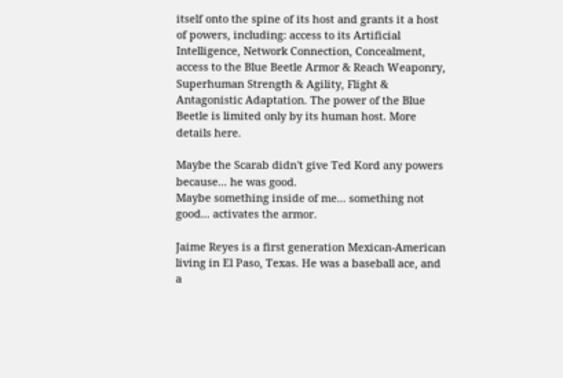itself onto the spine of its host and grants it a host of powers, including: access to its Artificial Intelligence, Network Connection, Concealment, access to the Blue Beetle Armor & Reach Weaponry, Superhuman Strength & Agility, Flight & Antagonistic Adaptation. The power of the Blue Beetle is limited only by its human host. More details here.

Maybe the Scarab didn't give Ted Kord any powers because... he was good.
Maybe something inside of me... something not good... activates the armor.

Jaime Reyes is a first generation Mexican-American living in El Paso, Texas. He was a baseball ace, and a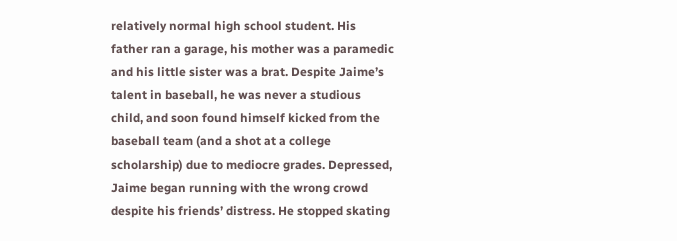relatively normal high school student. His father ran a garage, his mother was a paramedic and his little sister was a brat. Despite Jaime’s talent in baseball, he was never a studious child, and soon found himself kicked from the baseball team (and a shot at a college scholarship) due to mediocre grades. Depressed, Jaime began running with the wrong crowd despite his friends’ distress. He stopped skating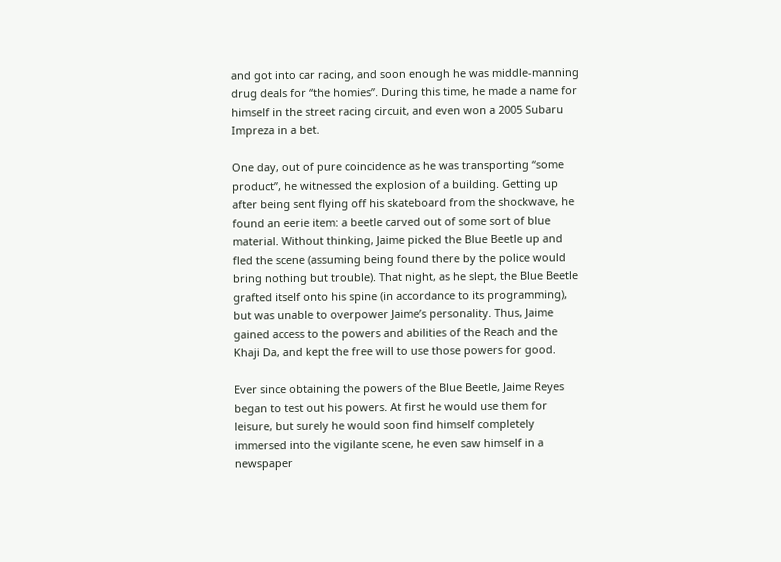and got into car racing, and soon enough he was middle-manning drug deals for “the homies”. During this time, he made a name for himself in the street racing circuit, and even won a 2005 Subaru Impreza in a bet.

One day, out of pure coincidence as he was transporting “some product”, he witnessed the explosion of a building. Getting up after being sent flying off his skateboard from the shockwave, he found an eerie item: a beetle carved out of some sort of blue material. Without thinking, Jaime picked the Blue Beetle up and fled the scene (assuming being found there by the police would bring nothing but trouble). That night, as he slept, the Blue Beetle grafted itself onto his spine (in accordance to its programming), but was unable to overpower Jaime’s personality. Thus, Jaime gained access to the powers and abilities of the Reach and the Khaji Da, and kept the free will to use those powers for good.

Ever since obtaining the powers of the Blue Beetle, Jaime Reyes began to test out his powers. At first he would use them for leisure, but surely he would soon find himself completely immersed into the vigilante scene, he even saw himself in a newspaper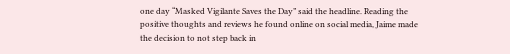one day “Masked Vigilante Saves the Day” said the headline. Reading the positive thoughts and reviews he found online on social media, Jaime made the decision to not step back in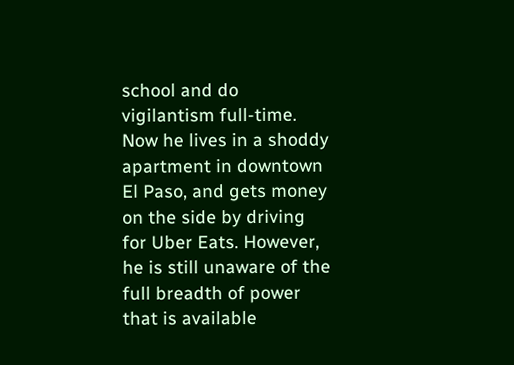school and do vigilantism full-time. Now he lives in a shoddy apartment in downtown El Paso, and gets money on the side by driving for Uber Eats. However, he is still unaware of the full breadth of power that is available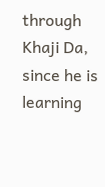through Khaji Da, since he is learning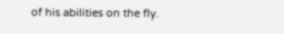of his abilities on the fly.